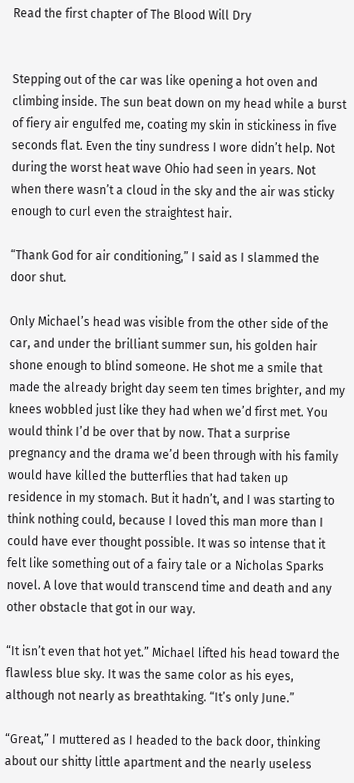Read the first chapter of The Blood Will Dry


Stepping out of the car was like opening a hot oven and climbing inside. The sun beat down on my head while a burst of fiery air engulfed me, coating my skin in stickiness in five seconds flat. Even the tiny sundress I wore didn’t help. Not during the worst heat wave Ohio had seen in years. Not when there wasn’t a cloud in the sky and the air was sticky enough to curl even the straightest hair.

“Thank God for air conditioning,” I said as I slammed the door shut.

Only Michael’s head was visible from the other side of the car, and under the brilliant summer sun, his golden hair shone enough to blind someone. He shot me a smile that made the already bright day seem ten times brighter, and my knees wobbled just like they had when we’d first met. You would think I’d be over that by now. That a surprise pregnancy and the drama we’d been through with his family would have killed the butterflies that had taken up residence in my stomach. But it hadn’t, and I was starting to think nothing could, because I loved this man more than I could have ever thought possible. It was so intense that it felt like something out of a fairy tale or a Nicholas Sparks novel. A love that would transcend time and death and any other obstacle that got in our way.

“It isn’t even that hot yet.” Michael lifted his head toward the flawless blue sky. It was the same color as his eyes, although not nearly as breathtaking. “It’s only June.”

“Great,” I muttered as I headed to the back door, thinking about our shitty little apartment and the nearly useless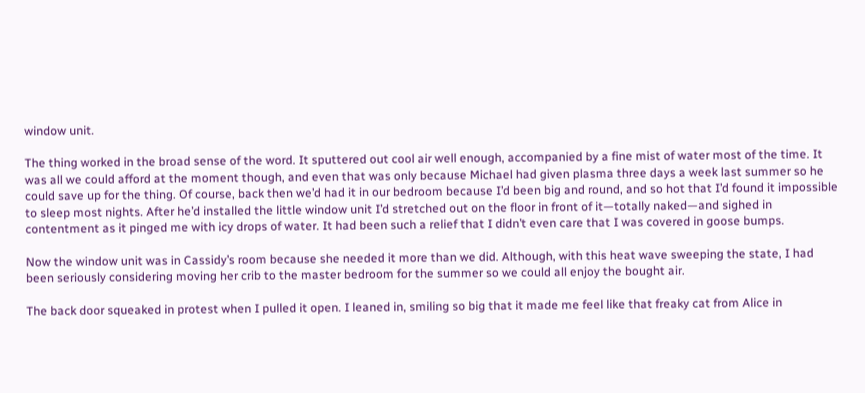window unit.

The thing worked in the broad sense of the word. It sputtered out cool air well enough, accompanied by a fine mist of water most of the time. It was all we could afford at the moment though, and even that was only because Michael had given plasma three days a week last summer so he could save up for the thing. Of course, back then we’d had it in our bedroom because I’d been big and round, and so hot that I’d found it impossible to sleep most nights. After he’d installed the little window unit I’d stretched out on the floor in front of it—totally naked—and sighed in contentment as it pinged me with icy drops of water. It had been such a relief that I didn’t even care that I was covered in goose bumps.

Now the window unit was in Cassidy’s room because she needed it more than we did. Although, with this heat wave sweeping the state, I had been seriously considering moving her crib to the master bedroom for the summer so we could all enjoy the bought air.

The back door squeaked in protest when I pulled it open. I leaned in, smiling so big that it made me feel like that freaky cat from Alice in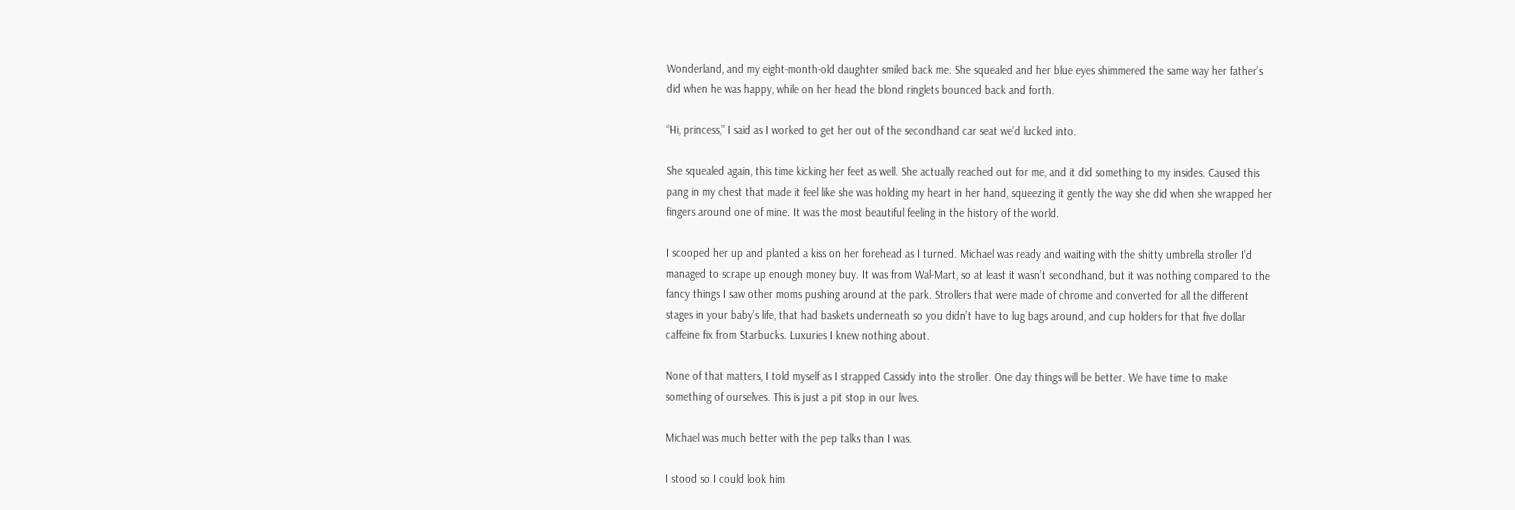Wonderland, and my eight-month-old daughter smiled back me. She squealed and her blue eyes shimmered the same way her father’s did when he was happy, while on her head the blond ringlets bounced back and forth.

“Hi, princess,” I said as I worked to get her out of the secondhand car seat we’d lucked into.

She squealed again, this time kicking her feet as well. She actually reached out for me, and it did something to my insides. Caused this pang in my chest that made it feel like she was holding my heart in her hand, squeezing it gently the way she did when she wrapped her fingers around one of mine. It was the most beautiful feeling in the history of the world.

I scooped her up and planted a kiss on her forehead as I turned. Michael was ready and waiting with the shitty umbrella stroller I’d managed to scrape up enough money buy. It was from Wal-Mart, so at least it wasn’t secondhand, but it was nothing compared to the fancy things I saw other moms pushing around at the park. Strollers that were made of chrome and converted for all the different stages in your baby’s life, that had baskets underneath so you didn’t have to lug bags around, and cup holders for that five dollar caffeine fix from Starbucks. Luxuries I knew nothing about.

None of that matters, I told myself as I strapped Cassidy into the stroller. One day things will be better. We have time to make something of ourselves. This is just a pit stop in our lives.

Michael was much better with the pep talks than I was.

I stood so I could look him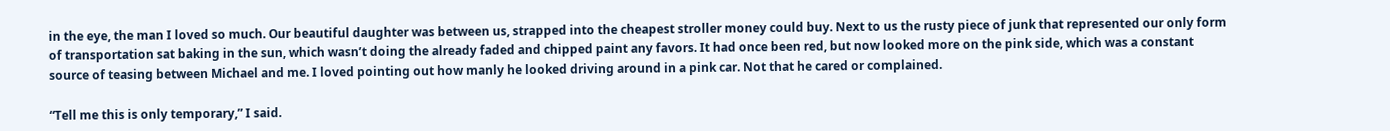in the eye, the man I loved so much. Our beautiful daughter was between us, strapped into the cheapest stroller money could buy. Next to us the rusty piece of junk that represented our only form of transportation sat baking in the sun, which wasn’t doing the already faded and chipped paint any favors. It had once been red, but now looked more on the pink side, which was a constant source of teasing between Michael and me. I loved pointing out how manly he looked driving around in a pink car. Not that he cared or complained.

“Tell me this is only temporary,” I said.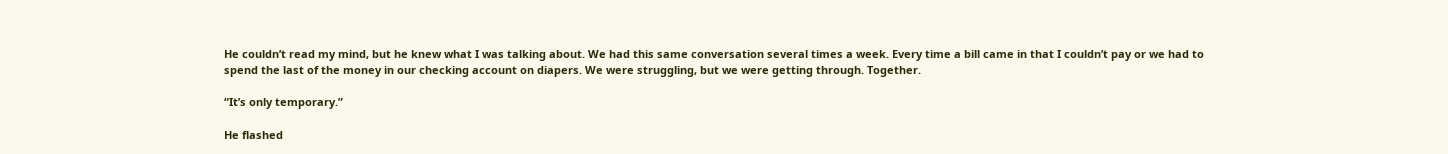He couldn’t read my mind, but he knew what I was talking about. We had this same conversation several times a week. Every time a bill came in that I couldn’t pay or we had to spend the last of the money in our checking account on diapers. We were struggling, but we were getting through. Together.

“It’s only temporary.”

He flashed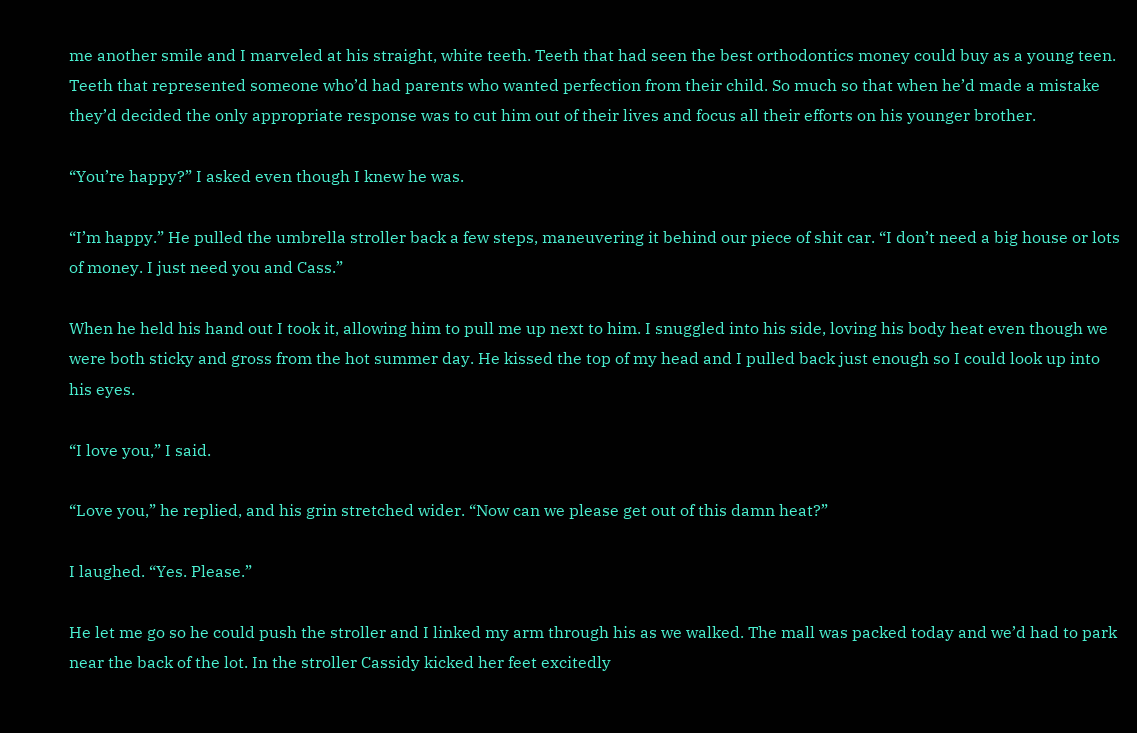me another smile and I marveled at his straight, white teeth. Teeth that had seen the best orthodontics money could buy as a young teen. Teeth that represented someone who’d had parents who wanted perfection from their child. So much so that when he’d made a mistake they’d decided the only appropriate response was to cut him out of their lives and focus all their efforts on his younger brother.

“You’re happy?” I asked even though I knew he was.

“I’m happy.” He pulled the umbrella stroller back a few steps, maneuvering it behind our piece of shit car. “I don’t need a big house or lots of money. I just need you and Cass.”

When he held his hand out I took it, allowing him to pull me up next to him. I snuggled into his side, loving his body heat even though we were both sticky and gross from the hot summer day. He kissed the top of my head and I pulled back just enough so I could look up into his eyes.

“I love you,” I said.

“Love you,” he replied, and his grin stretched wider. “Now can we please get out of this damn heat?”

I laughed. “Yes. Please.”

He let me go so he could push the stroller and I linked my arm through his as we walked. The mall was packed today and we’d had to park near the back of the lot. In the stroller Cassidy kicked her feet excitedly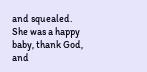and squealed. She was a happy baby, thank God, and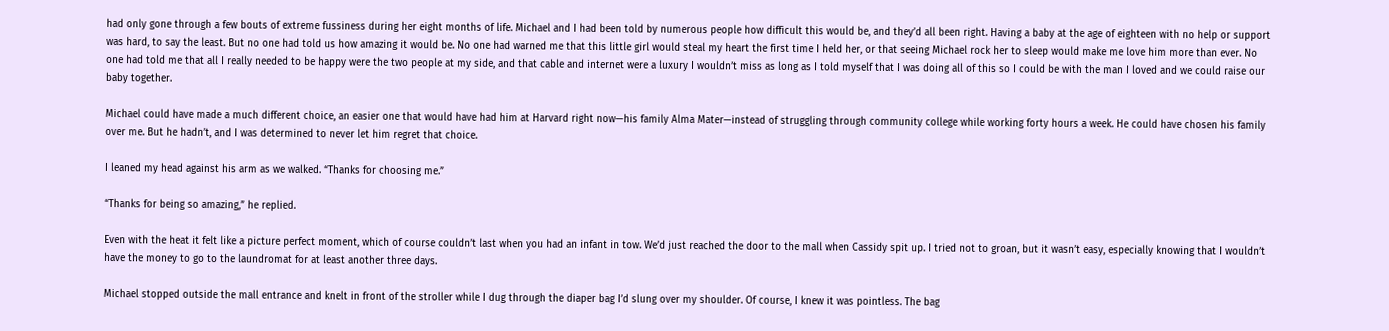had only gone through a few bouts of extreme fussiness during her eight months of life. Michael and I had been told by numerous people how difficult this would be, and they’d all been right. Having a baby at the age of eighteen with no help or support was hard, to say the least. But no one had told us how amazing it would be. No one had warned me that this little girl would steal my heart the first time I held her, or that seeing Michael rock her to sleep would make me love him more than ever. No one had told me that all I really needed to be happy were the two people at my side, and that cable and internet were a luxury I wouldn’t miss as long as I told myself that I was doing all of this so I could be with the man I loved and we could raise our baby together.

Michael could have made a much different choice, an easier one that would have had him at Harvard right now—his family Alma Mater—instead of struggling through community college while working forty hours a week. He could have chosen his family over me. But he hadn’t, and I was determined to never let him regret that choice.

I leaned my head against his arm as we walked. “Thanks for choosing me.”

“Thanks for being so amazing,” he replied.

Even with the heat it felt like a picture perfect moment, which of course couldn’t last when you had an infant in tow. We’d just reached the door to the mall when Cassidy spit up. I tried not to groan, but it wasn’t easy, especially knowing that I wouldn’t have the money to go to the laundromat for at least another three days.

Michael stopped outside the mall entrance and knelt in front of the stroller while I dug through the diaper bag I’d slung over my shoulder. Of course, I knew it was pointless. The bag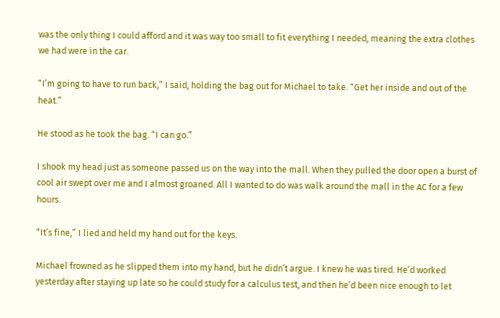was the only thing I could afford and it was way too small to fit everything I needed, meaning the extra clothes we had were in the car.

“I’m going to have to run back,” I said, holding the bag out for Michael to take. “Get her inside and out of the heat.”

He stood as he took the bag. “I can go.”

I shook my head just as someone passed us on the way into the mall. When they pulled the door open a burst of cool air swept over me and I almost groaned. All I wanted to do was walk around the mall in the AC for a few hours.

“It’s fine,” I lied and held my hand out for the keys.

Michael frowned as he slipped them into my hand, but he didn’t argue. I knew he was tired. He’d worked yesterday after staying up late so he could study for a calculus test, and then he’d been nice enough to let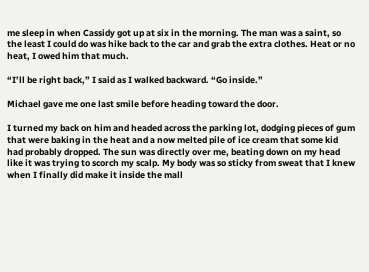me sleep in when Cassidy got up at six in the morning. The man was a saint, so the least I could do was hike back to the car and grab the extra clothes. Heat or no heat, I owed him that much.

“I’ll be right back,” I said as I walked backward. “Go inside.”

Michael gave me one last smile before heading toward the door.

I turned my back on him and headed across the parking lot, dodging pieces of gum that were baking in the heat and a now melted pile of ice cream that some kid had probably dropped. The sun was directly over me, beating down on my head like it was trying to scorch my scalp. My body was so sticky from sweat that I knew when I finally did make it inside the mall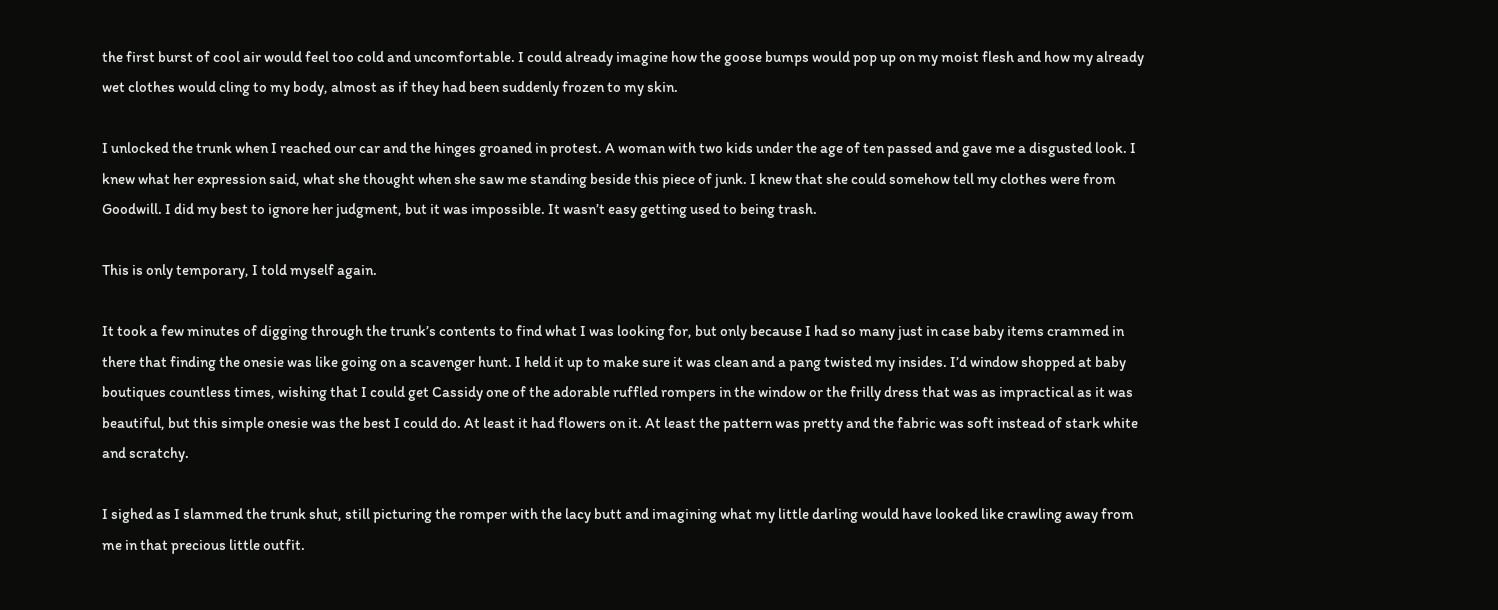the first burst of cool air would feel too cold and uncomfortable. I could already imagine how the goose bumps would pop up on my moist flesh and how my already wet clothes would cling to my body, almost as if they had been suddenly frozen to my skin.

I unlocked the trunk when I reached our car and the hinges groaned in protest. A woman with two kids under the age of ten passed and gave me a disgusted look. I knew what her expression said, what she thought when she saw me standing beside this piece of junk. I knew that she could somehow tell my clothes were from Goodwill. I did my best to ignore her judgment, but it was impossible. It wasn’t easy getting used to being trash.

This is only temporary, I told myself again.

It took a few minutes of digging through the trunk’s contents to find what I was looking for, but only because I had so many just in case baby items crammed in there that finding the onesie was like going on a scavenger hunt. I held it up to make sure it was clean and a pang twisted my insides. I’d window shopped at baby boutiques countless times, wishing that I could get Cassidy one of the adorable ruffled rompers in the window or the frilly dress that was as impractical as it was beautiful, but this simple onesie was the best I could do. At least it had flowers on it. At least the pattern was pretty and the fabric was soft instead of stark white and scratchy.

I sighed as I slammed the trunk shut, still picturing the romper with the lacy butt and imagining what my little darling would have looked like crawling away from me in that precious little outfit.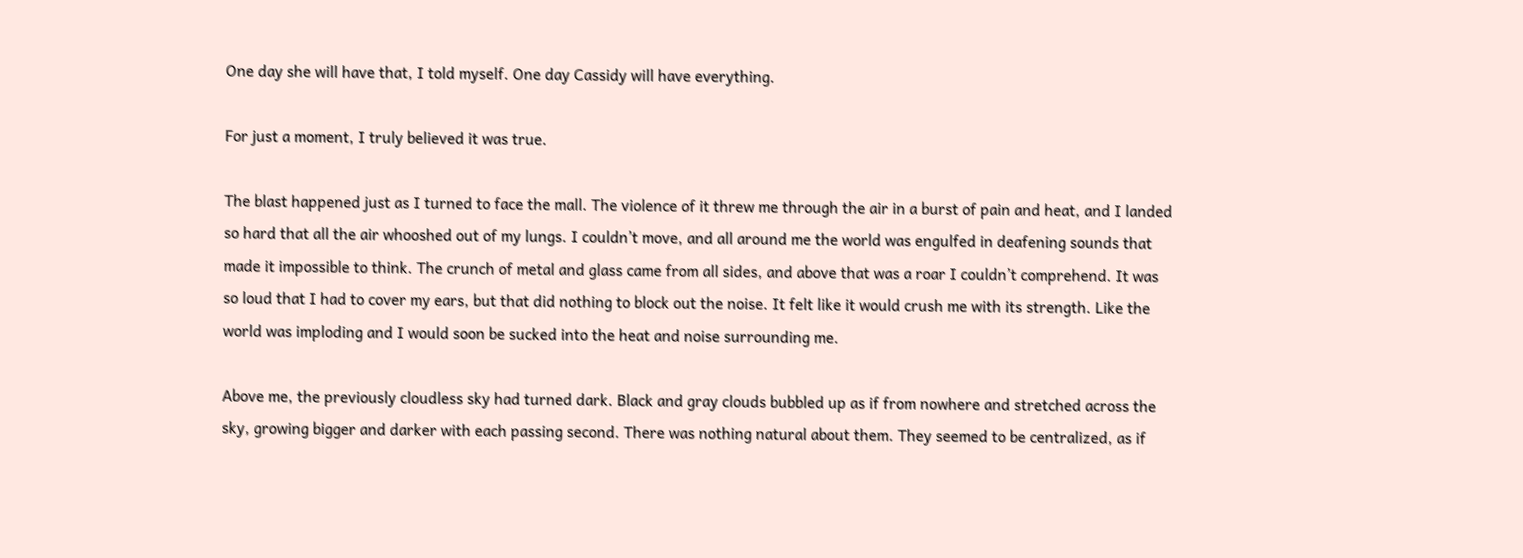One day she will have that, I told myself. One day Cassidy will have everything.

For just a moment, I truly believed it was true.

The blast happened just as I turned to face the mall. The violence of it threw me through the air in a burst of pain and heat, and I landed so hard that all the air whooshed out of my lungs. I couldn’t move, and all around me the world was engulfed in deafening sounds that made it impossible to think. The crunch of metal and glass came from all sides, and above that was a roar I couldn’t comprehend. It was so loud that I had to cover my ears, but that did nothing to block out the noise. It felt like it would crush me with its strength. Like the world was imploding and I would soon be sucked into the heat and noise surrounding me.

Above me, the previously cloudless sky had turned dark. Black and gray clouds bubbled up as if from nowhere and stretched across the sky, growing bigger and darker with each passing second. There was nothing natural about them. They seemed to be centralized, as if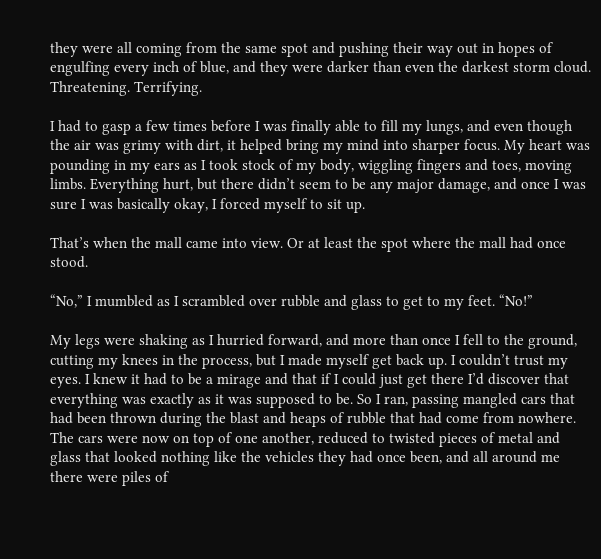they were all coming from the same spot and pushing their way out in hopes of engulfing every inch of blue, and they were darker than even the darkest storm cloud. Threatening. Terrifying.

I had to gasp a few times before I was finally able to fill my lungs, and even though the air was grimy with dirt, it helped bring my mind into sharper focus. My heart was pounding in my ears as I took stock of my body, wiggling fingers and toes, moving limbs. Everything hurt, but there didn’t seem to be any major damage, and once I was sure I was basically okay, I forced myself to sit up.

That’s when the mall came into view. Or at least the spot where the mall had once stood.

“No,” I mumbled as I scrambled over rubble and glass to get to my feet. “No!”

My legs were shaking as I hurried forward, and more than once I fell to the ground, cutting my knees in the process, but I made myself get back up. I couldn’t trust my eyes. I knew it had to be a mirage and that if I could just get there I’d discover that everything was exactly as it was supposed to be. So I ran, passing mangled cars that had been thrown during the blast and heaps of rubble that had come from nowhere. The cars were now on top of one another, reduced to twisted pieces of metal and glass that looked nothing like the vehicles they had once been, and all around me there were piles of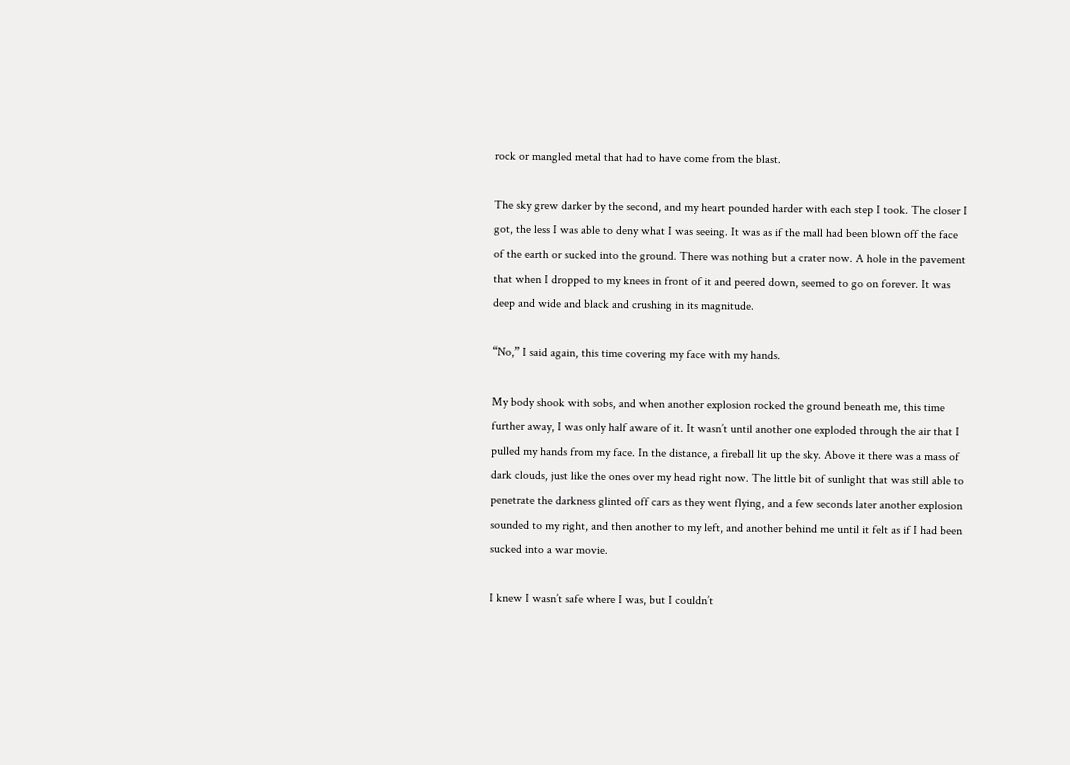rock or mangled metal that had to have come from the blast.

The sky grew darker by the second, and my heart pounded harder with each step I took. The closer I got, the less I was able to deny what I was seeing. It was as if the mall had been blown off the face of the earth or sucked into the ground. There was nothing but a crater now. A hole in the pavement that when I dropped to my knees in front of it and peered down, seemed to go on forever. It was deep and wide and black and crushing in its magnitude.

“No,” I said again, this time covering my face with my hands.

My body shook with sobs, and when another explosion rocked the ground beneath me, this time further away, I was only half aware of it. It wasn’t until another one exploded through the air that I pulled my hands from my face. In the distance, a fireball lit up the sky. Above it there was a mass of dark clouds, just like the ones over my head right now. The little bit of sunlight that was still able to penetrate the darkness glinted off cars as they went flying, and a few seconds later another explosion sounded to my right, and then another to my left, and another behind me until it felt as if I had been sucked into a war movie.

I knew I wasn’t safe where I was, but I couldn’t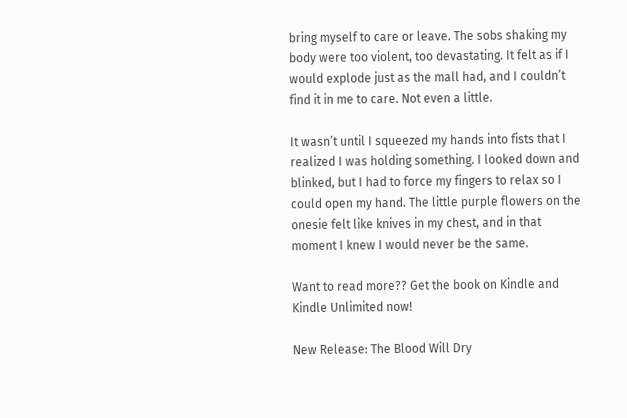bring myself to care or leave. The sobs shaking my body were too violent, too devastating. It felt as if I would explode just as the mall had, and I couldn’t find it in me to care. Not even a little.

It wasn’t until I squeezed my hands into fists that I realized I was holding something. I looked down and blinked, but I had to force my fingers to relax so I could open my hand. The little purple flowers on the onesie felt like knives in my chest, and in that moment I knew I would never be the same.

Want to read more?? Get the book on Kindle and Kindle Unlimited now!

New Release: The Blood Will Dry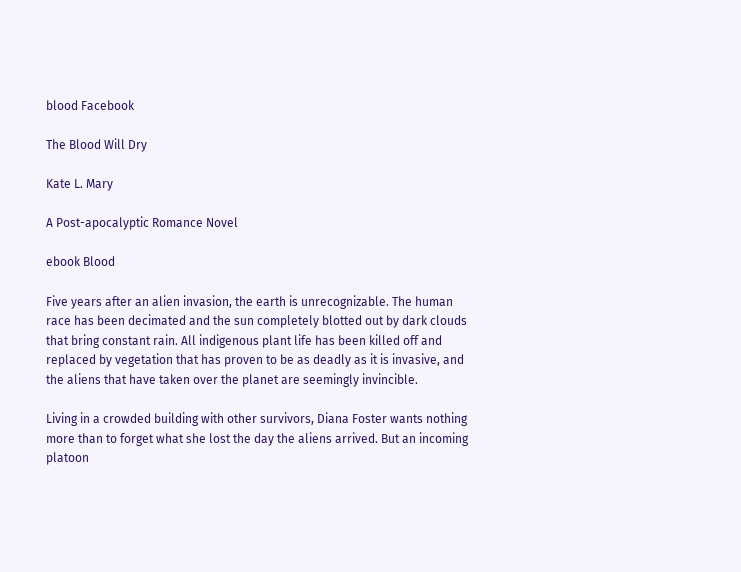blood Facebook

The Blood Will Dry

Kate L. Mary

A Post-apocalyptic Romance Novel

ebook Blood

Five years after an alien invasion, the earth is unrecognizable. The human race has been decimated and the sun completely blotted out by dark clouds that bring constant rain. All indigenous plant life has been killed off and replaced by vegetation that has proven to be as deadly as it is invasive, and the aliens that have taken over the planet are seemingly invincible.

Living in a crowded building with other survivors, Diana Foster wants nothing more than to forget what she lost the day the aliens arrived. But an incoming platoon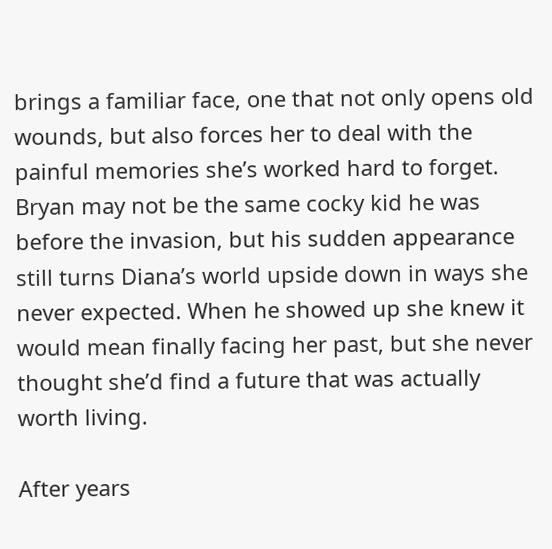brings a familiar face, one that not only opens old wounds, but also forces her to deal with the painful memories she’s worked hard to forget. Bryan may not be the same cocky kid he was before the invasion, but his sudden appearance still turns Diana’s world upside down in ways she never expected. When he showed up she knew it would mean finally facing her past, but she never thought she’d find a future that was actually worth living.

After years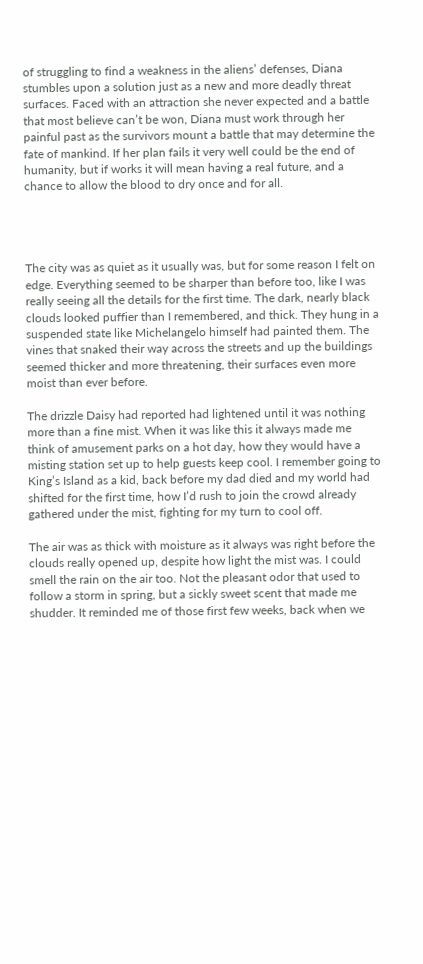of struggling to find a weakness in the aliens’ defenses, Diana stumbles upon a solution just as a new and more deadly threat surfaces. Faced with an attraction she never expected and a battle that most believe can’t be won, Diana must work through her painful past as the survivors mount a battle that may determine the fate of mankind. If her plan fails it very well could be the end of humanity, but if works it will mean having a real future, and a chance to allow the blood to dry once and for all.




The city was as quiet as it usually was, but for some reason I felt on edge. Everything seemed to be sharper than before too, like I was really seeing all the details for the first time. The dark, nearly black clouds looked puffier than I remembered, and thick. They hung in a suspended state like Michelangelo himself had painted them. The vines that snaked their way across the streets and up the buildings seemed thicker and more threatening, their surfaces even more moist than ever before.

The drizzle Daisy had reported had lightened until it was nothing more than a fine mist. When it was like this it always made me think of amusement parks on a hot day, how they would have a misting station set up to help guests keep cool. I remember going to King’s Island as a kid, back before my dad died and my world had shifted for the first time, how I’d rush to join the crowd already gathered under the mist, fighting for my turn to cool off.

The air was as thick with moisture as it always was right before the clouds really opened up, despite how light the mist was. I could smell the rain on the air too. Not the pleasant odor that used to follow a storm in spring, but a sickly sweet scent that made me shudder. It reminded me of those first few weeks, back when we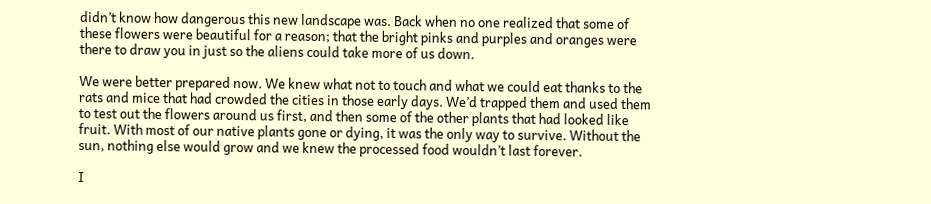didn’t know how dangerous this new landscape was. Back when no one realized that some of these flowers were beautiful for a reason; that the bright pinks and purples and oranges were there to draw you in just so the aliens could take more of us down.

We were better prepared now. We knew what not to touch and what we could eat thanks to the rats and mice that had crowded the cities in those early days. We’d trapped them and used them to test out the flowers around us first, and then some of the other plants that had looked like fruit. With most of our native plants gone or dying, it was the only way to survive. Without the sun, nothing else would grow and we knew the processed food wouldn’t last forever.

I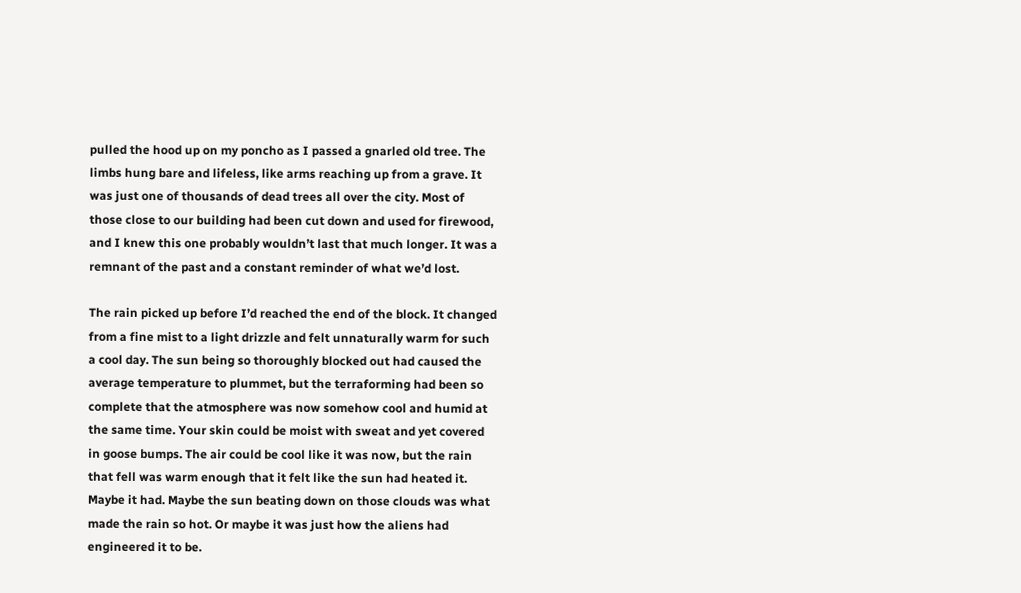pulled the hood up on my poncho as I passed a gnarled old tree. The limbs hung bare and lifeless, like arms reaching up from a grave. It was just one of thousands of dead trees all over the city. Most of those close to our building had been cut down and used for firewood, and I knew this one probably wouldn’t last that much longer. It was a remnant of the past and a constant reminder of what we’d lost.

The rain picked up before I’d reached the end of the block. It changed from a fine mist to a light drizzle and felt unnaturally warm for such a cool day. The sun being so thoroughly blocked out had caused the average temperature to plummet, but the terraforming had been so complete that the atmosphere was now somehow cool and humid at the same time. Your skin could be moist with sweat and yet covered in goose bumps. The air could be cool like it was now, but the rain that fell was warm enough that it felt like the sun had heated it. Maybe it had. Maybe the sun beating down on those clouds was what made the rain so hot. Or maybe it was just how the aliens had engineered it to be.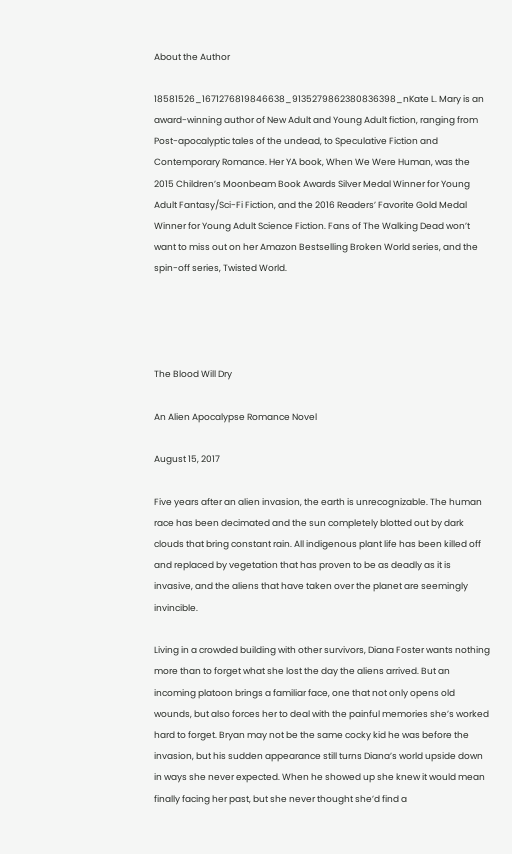About the Author

18581526_1671276819846638_9135279862380836398_nKate L. Mary is an award-winning author of New Adult and Young Adult fiction, ranging from Post-apocalyptic tales of the undead, to Speculative Fiction and Contemporary Romance. Her YA book, When We Were Human, was the 2015 Children’s Moonbeam Book Awards Silver Medal Winner for Young Adult Fantasy/Sci-Fi Fiction, and the 2016 Readers’ Favorite Gold Medal Winner for Young Adult Science Fiction. Fans of The Walking Dead won’t want to miss out on her Amazon Bestselling Broken World series, and the spin-off series, Twisted World.




The Blood Will Dry

An Alien Apocalypse Romance Novel

August 15, 2017

Five years after an alien invasion, the earth is unrecognizable. The human race has been decimated and the sun completely blotted out by dark clouds that bring constant rain. All indigenous plant life has been killed off and replaced by vegetation that has proven to be as deadly as it is invasive, and the aliens that have taken over the planet are seemingly invincible.

Living in a crowded building with other survivors, Diana Foster wants nothing more than to forget what she lost the day the aliens arrived. But an incoming platoon brings a familiar face, one that not only opens old wounds, but also forces her to deal with the painful memories she’s worked hard to forget. Bryan may not be the same cocky kid he was before the invasion, but his sudden appearance still turns Diana’s world upside down in ways she never expected. When he showed up she knew it would mean finally facing her past, but she never thought she’d find a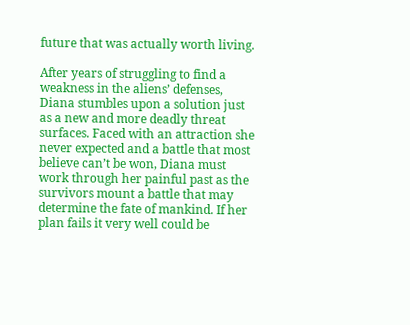future that was actually worth living.

After years of struggling to find a weakness in the aliens’ defenses, Diana stumbles upon a solution just as a new and more deadly threat surfaces. Faced with an attraction she never expected and a battle that most believe can’t be won, Diana must work through her painful past as the survivors mount a battle that may determine the fate of mankind. If her plan fails it very well could be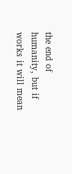the end of humanity, but if works it will mean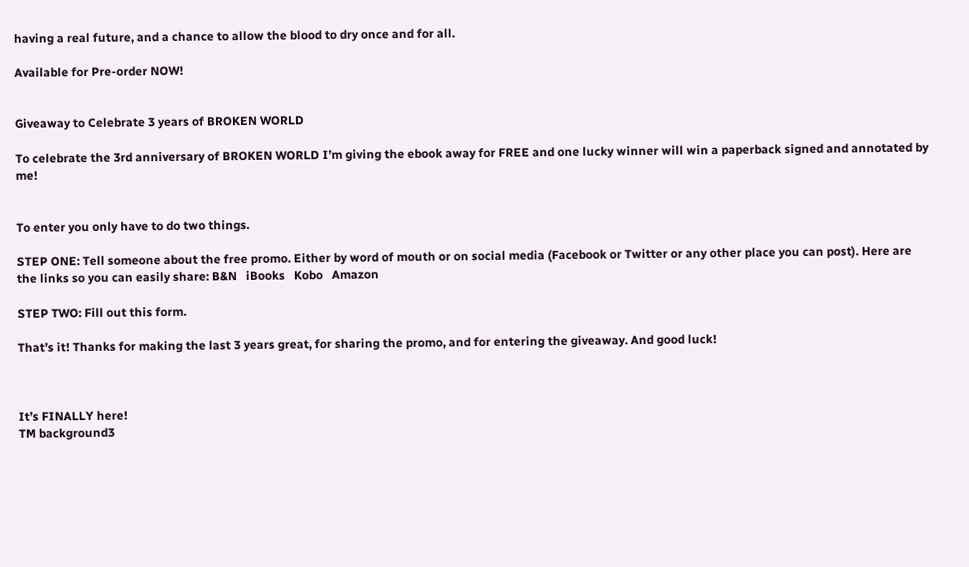having a real future, and a chance to allow the blood to dry once and for all.

Available for Pre-order NOW!


Giveaway to Celebrate 3 years of BROKEN WORLD

To celebrate the 3rd anniversary of BROKEN WORLD I’m giving the ebook away for FREE and one lucky winner will win a paperback signed and annotated by me!


To enter you only have to do two things.

STEP ONE: Tell someone about the free promo. Either by word of mouth or on social media (Facebook or Twitter or any other place you can post). Here are the links so you can easily share: B&N   iBooks   Kobo   Amazon

STEP TWO: Fill out this form.

That’s it! Thanks for making the last 3 years great, for sharing the promo, and for entering the giveaway. And good luck!



It’s FINALLY here!
TM background3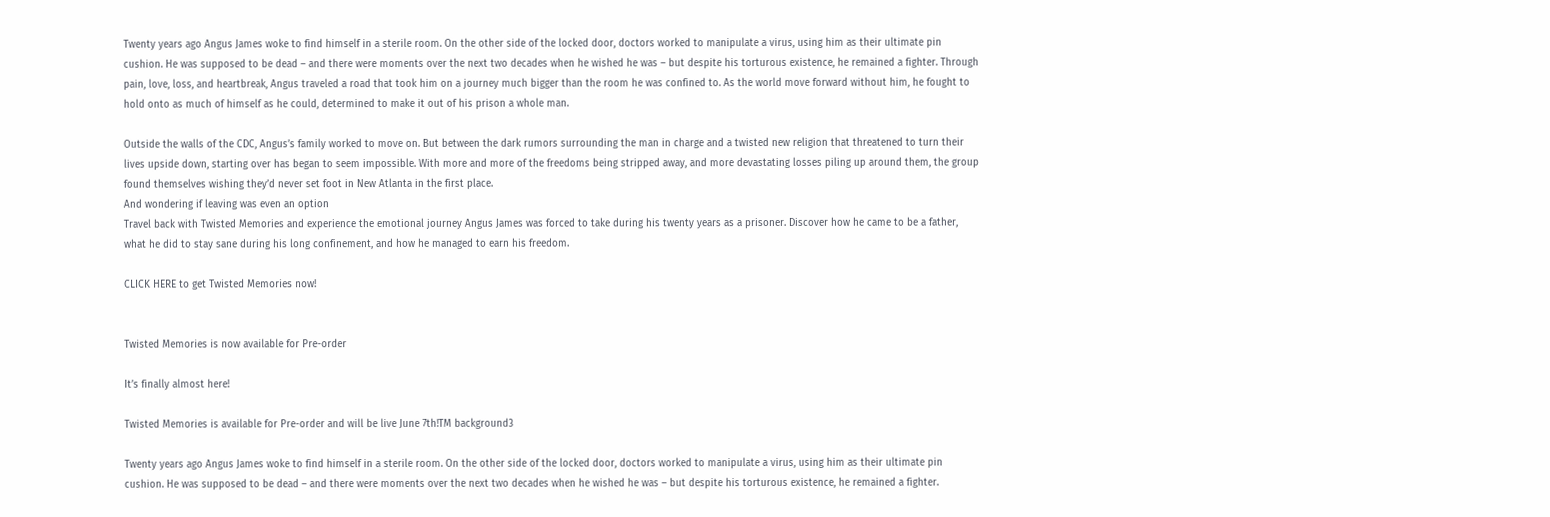Twenty years ago Angus James woke to find himself in a sterile room. On the other side of the locked door, doctors worked to manipulate a virus, using him as their ultimate pin cushion. He was supposed to be dead – and there were moments over the next two decades when he wished he was – but despite his torturous existence, he remained a fighter. Through pain, love, loss, and heartbreak, Angus traveled a road that took him on a journey much bigger than the room he was confined to. As the world move forward without him, he fought to hold onto as much of himself as he could, determined to make it out of his prison a whole man.

Outside the walls of the CDC, Angus’s family worked to move on. But between the dark rumors surrounding the man in charge and a twisted new religion that threatened to turn their lives upside down, starting over has began to seem impossible. With more and more of the freedoms being stripped away, and more devastating losses piling up around them, the group found themselves wishing they’d never set foot in New Atlanta in the first place.
And wondering if leaving was even an option
Travel back with Twisted Memories and experience the emotional journey Angus James was forced to take during his twenty years as a prisoner. Discover how he came to be a father, what he did to stay sane during his long confinement, and how he managed to earn his freedom.

CLICK HERE to get Twisted Memories now!


Twisted Memories is now available for Pre-order

It’s finally almost here!

Twisted Memories is available for Pre-order and will be live June 7th!TM background3

Twenty years ago Angus James woke to find himself in a sterile room. On the other side of the locked door, doctors worked to manipulate a virus, using him as their ultimate pin cushion. He was supposed to be dead – and there were moments over the next two decades when he wished he was – but despite his torturous existence, he remained a fighter.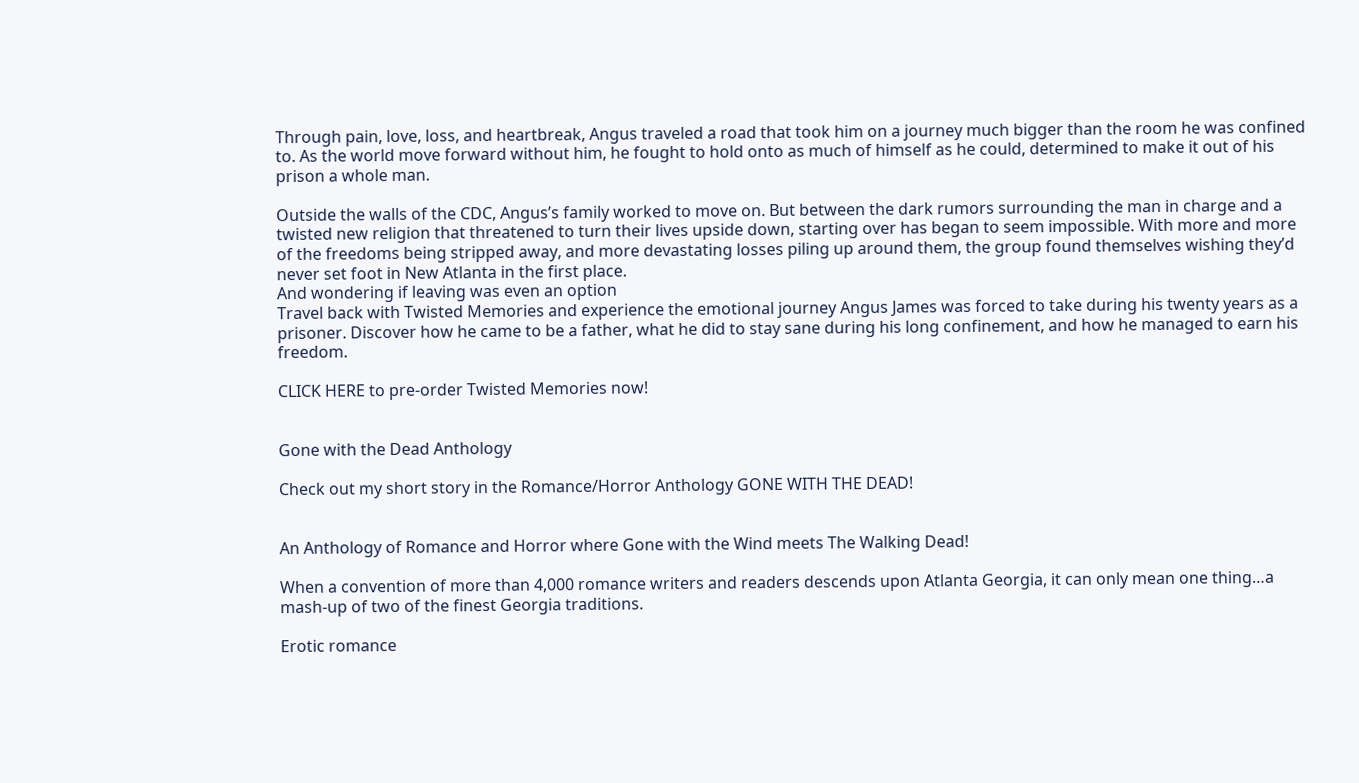Through pain, love, loss, and heartbreak, Angus traveled a road that took him on a journey much bigger than the room he was confined to. As the world move forward without him, he fought to hold onto as much of himself as he could, determined to make it out of his prison a whole man.

Outside the walls of the CDC, Angus’s family worked to move on. But between the dark rumors surrounding the man in charge and a twisted new religion that threatened to turn their lives upside down, starting over has began to seem impossible. With more and more of the freedoms being stripped away, and more devastating losses piling up around them, the group found themselves wishing they’d never set foot in New Atlanta in the first place.
And wondering if leaving was even an option
Travel back with Twisted Memories and experience the emotional journey Angus James was forced to take during his twenty years as a prisoner. Discover how he came to be a father, what he did to stay sane during his long confinement, and how he managed to earn his freedom.

CLICK HERE to pre-order Twisted Memories now!


Gone with the Dead Anthology

Check out my short story in the Romance/Horror Anthology GONE WITH THE DEAD!


An Anthology of Romance and Horror where Gone with the Wind meets The Walking Dead!

When a convention of more than 4,000 romance writers and readers descends upon Atlanta Georgia, it can only mean one thing…a mash-up of two of the finest Georgia traditions.

Erotic romance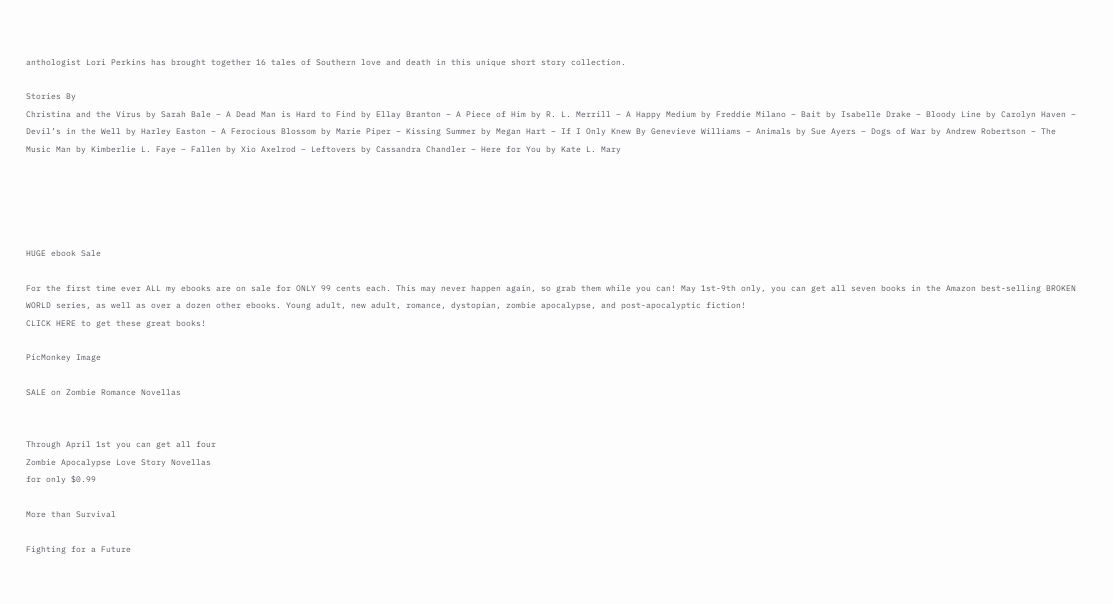anthologist Lori Perkins has brought together 16 tales of Southern love and death in this unique short story collection.

Stories By
Christina and the Virus by Sarah Bale – A Dead Man is Hard to Find by Ellay Branton – A Piece of Him by R. L. Merrill – A Happy Medium by Freddie Milano – Bait by Isabelle Drake – Bloody Line by Carolyn Haven – Devil’s in the Well by Harley Easton – A Ferocious Blossom by Marie Piper – Kissing Summer by Megan Hart – If I Only Knew By Genevieve Williams – Animals by Sue Ayers – Dogs of War by Andrew Robertson – The Music Man by Kimberlie L. Faye – Fallen by Xio Axelrod – Leftovers by Cassandra Chandler – Here for You by Kate L. Mary





HUGE ebook Sale

For the first time ever ALL my ebooks are on sale for ONLY 99 cents each. This may never happen again, so grab them while you can! May 1st-9th only, you can get all seven books in the Amazon best-selling BROKEN WORLD series, as well as over a dozen other ebooks. Young adult, new adult, romance, dystopian, zombie apocalypse, and post-apocalyptic fiction!
CLICK HERE to get these great books!

PicMonkey Image

SALE on Zombie Romance Novellas


Through April 1st you can get all four
Zombie Apocalypse Love Story Novellas
for only $0.99

More than Survival

Fighting for a Future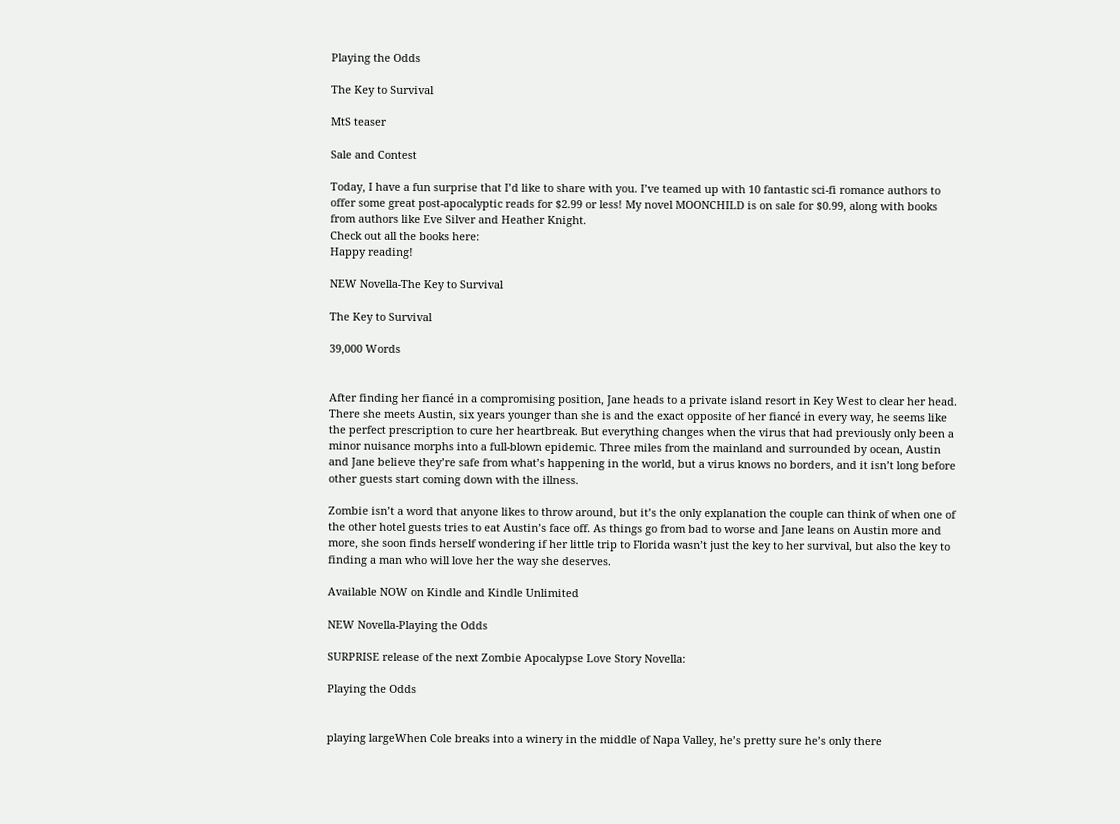Playing the Odds

The Key to Survival

MtS teaser

Sale and Contest

Today, I have a fun surprise that I’d like to share with you. I’ve teamed up with 10 fantastic sci-fi romance authors to offer some great post-apocalyptic reads for $2.99 or less! My novel MOONCHILD is on sale for $0.99, along with books from authors like Eve Silver and Heather Knight.
Check out all the books here:
Happy reading!

NEW Novella-The Key to Survival

The Key to Survival

39,000 Words


After finding her fiancé in a compromising position, Jane heads to a private island resort in Key West to clear her head. There she meets Austin, six years younger than she is and the exact opposite of her fiancé in every way, he seems like the perfect prescription to cure her heartbreak. But everything changes when the virus that had previously only been a minor nuisance morphs into a full-blown epidemic. Three miles from the mainland and surrounded by ocean, Austin and Jane believe they’re safe from what’s happening in the world, but a virus knows no borders, and it isn’t long before other guests start coming down with the illness.

Zombie isn’t a word that anyone likes to throw around, but it’s the only explanation the couple can think of when one of the other hotel guests tries to eat Austin’s face off. As things go from bad to worse and Jane leans on Austin more and more, she soon finds herself wondering if her little trip to Florida wasn’t just the key to her survival, but also the key to finding a man who will love her the way she deserves.

Available NOW on Kindle and Kindle Unlimited

NEW Novella-Playing the Odds

SURPRISE release of the next Zombie Apocalypse Love Story Novella:

Playing the Odds


playing largeWhen Cole breaks into a winery in the middle of Napa Valley, he’s pretty sure he’s only there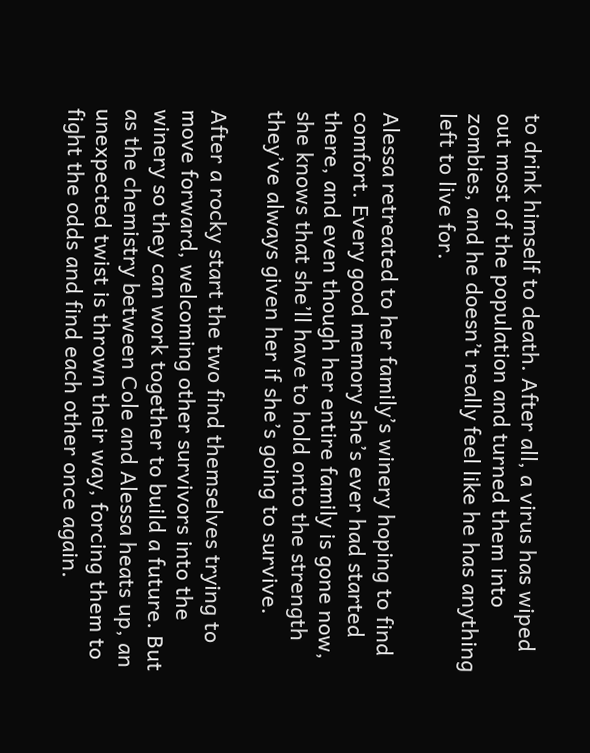to drink himself to death. After all, a virus has wiped out most of the population and turned them into zombies, and he doesn’t really feel like he has anything left to live for.

Alessa retreated to her family’s winery hoping to find comfort. Every good memory she’s ever had started there, and even though her entire family is gone now, she knows that she’ll have to hold onto the strength they’ve always given her if she’s going to survive.

After a rocky start the two find themselves trying to move forward, welcoming other survivors into the winery so they can work together to build a future. But as the chemistry between Cole and Alessa heats up, an unexpected twist is thrown their way, forcing them to fight the odds and find each other once again.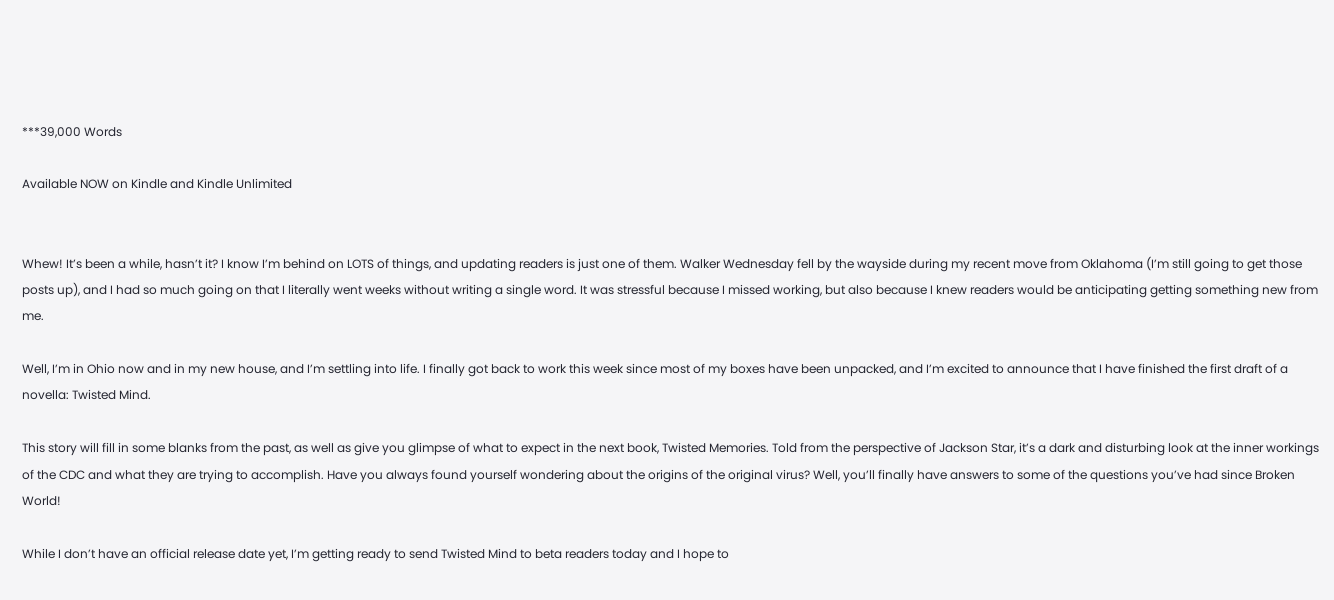***39,000 Words

Available NOW on Kindle and Kindle Unlimited


Whew! It’s been a while, hasn’t it? I know I’m behind on LOTS of things, and updating readers is just one of them. Walker Wednesday fell by the wayside during my recent move from Oklahoma (I’m still going to get those posts up), and I had so much going on that I literally went weeks without writing a single word. It was stressful because I missed working, but also because I knew readers would be anticipating getting something new from me.

Well, I’m in Ohio now and in my new house, and I’m settling into life. I finally got back to work this week since most of my boxes have been unpacked, and I’m excited to announce that I have finished the first draft of a novella: Twisted Mind.

This story will fill in some blanks from the past, as well as give you glimpse of what to expect in the next book, Twisted Memories. Told from the perspective of Jackson Star, it’s a dark and disturbing look at the inner workings of the CDC and what they are trying to accomplish. Have you always found yourself wondering about the origins of the original virus? Well, you’ll finally have answers to some of the questions you’ve had since Broken World!

While I don’t have an official release date yet, I’m getting ready to send Twisted Mind to beta readers today and I hope to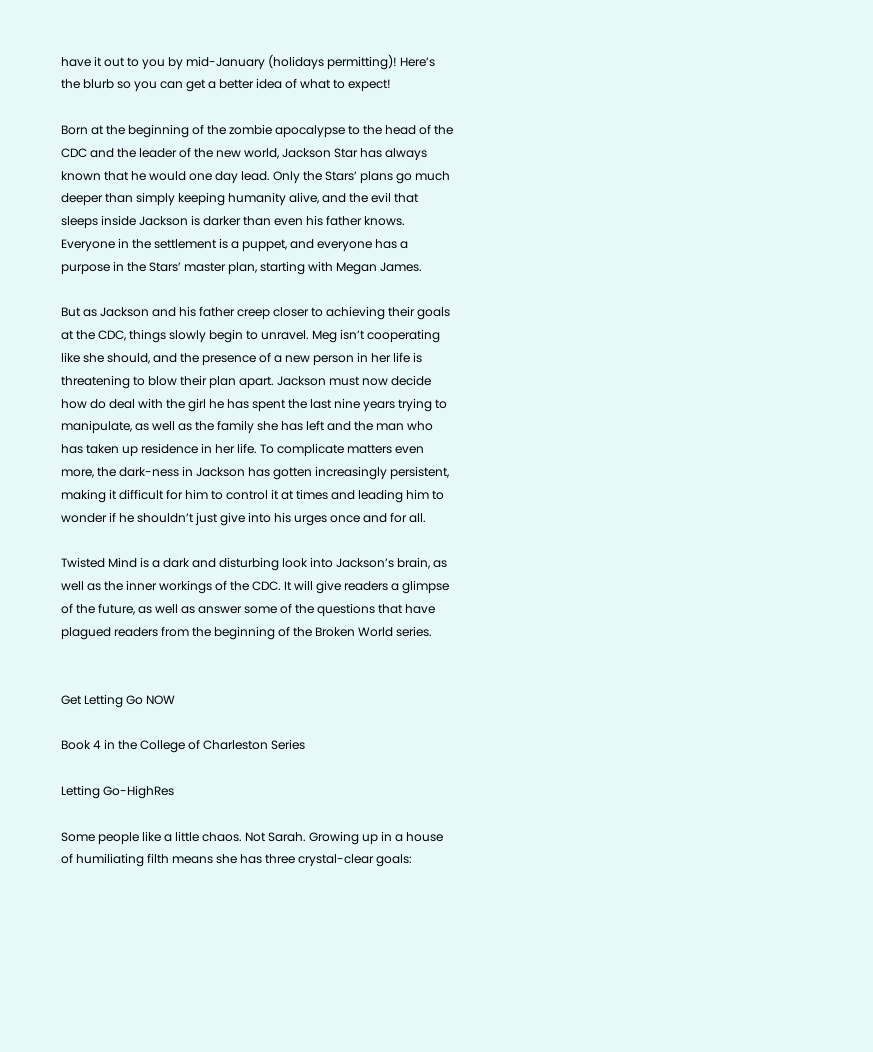have it out to you by mid-January (holidays permitting)! Here’s the blurb so you can get a better idea of what to expect!

Born at the beginning of the zombie apocalypse to the head of the CDC and the leader of the new world, Jackson Star has always known that he would one day lead. Only the Stars’ plans go much deeper than simply keeping humanity alive, and the evil that sleeps inside Jackson is darker than even his father knows. Everyone in the settlement is a puppet, and everyone has a purpose in the Stars’ master plan, starting with Megan James.

But as Jackson and his father creep closer to achieving their goals at the CDC, things slowly begin to unravel. Meg isn’t cooperating like she should, and the presence of a new person in her life is threatening to blow their plan apart. Jackson must now decide how do deal with the girl he has spent the last nine years trying to manipulate, as well as the family she has left and the man who
has taken up residence in her life. To complicate matters even more, the dark-ness in Jackson has gotten increasingly persistent, making it difficult for him to control it at times and leading him to wonder if he shouldn’t just give into his urges once and for all.

Twisted Mind is a dark and disturbing look into Jackson’s brain, as well as the inner workings of the CDC. It will give readers a glimpse of the future, as well as answer some of the questions that have plagued readers from the beginning of the Broken World series.


Get Letting Go NOW

Book 4 in the College of Charleston Series

Letting Go-HighRes

Some people like a little chaos. Not Sarah. Growing up in a house of humiliating filth means she has three crystal-clear goals: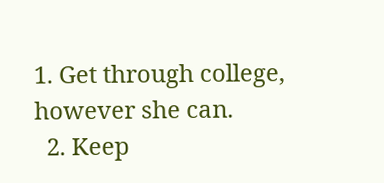1. Get through college, however she can.
  2. Keep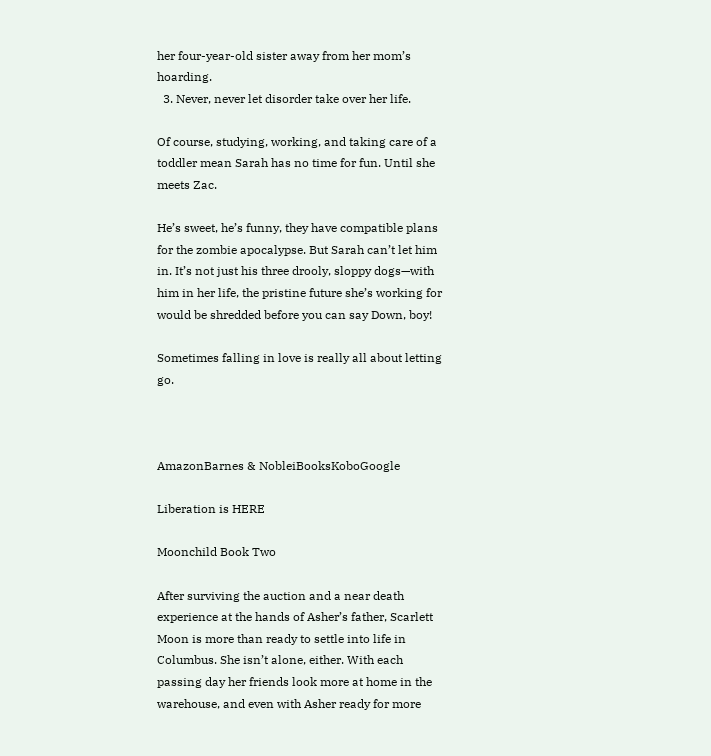her four-year-old sister away from her mom’s hoarding.
  3. Never, never let disorder take over her life.

Of course, studying, working, and taking care of a toddler mean Sarah has no time for fun. Until she meets Zac.

He’s sweet, he’s funny, they have compatible plans for the zombie apocalypse. But Sarah can’t let him in. It’s not just his three drooly, sloppy dogs—with him in her life, the pristine future she’s working for would be shredded before you can say Down, boy!

Sometimes falling in love is really all about letting go.



AmazonBarnes & NobleiBooksKoboGoogle

Liberation is HERE

Moonchild Book Two

After surviving the auction and a near death experience at the hands of Asher’s father, Scarlett Moon is more than ready to settle into life in Columbus. She isn’t alone, either. With each passing day her friends look more at home in the warehouse, and even with Asher ready for more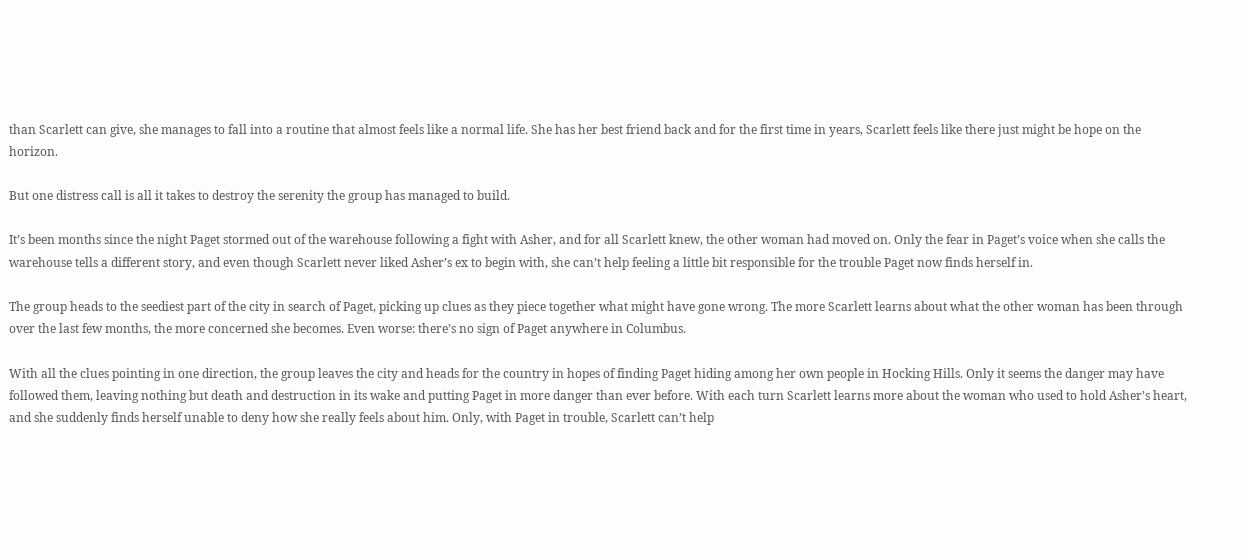than Scarlett can give, she manages to fall into a routine that almost feels like a normal life. She has her best friend back and for the first time in years, Scarlett feels like there just might be hope on the horizon.

But one distress call is all it takes to destroy the serenity the group has managed to build.

It’s been months since the night Paget stormed out of the warehouse following a fight with Asher, and for all Scarlett knew, the other woman had moved on. Only the fear in Paget’s voice when she calls the warehouse tells a different story, and even though Scarlett never liked Asher’s ex to begin with, she can’t help feeling a little bit responsible for the trouble Paget now finds herself in.

The group heads to the seediest part of the city in search of Paget, picking up clues as they piece together what might have gone wrong. The more Scarlett learns about what the other woman has been through over the last few months, the more concerned she becomes. Even worse: there’s no sign of Paget anywhere in Columbus.

With all the clues pointing in one direction, the group leaves the city and heads for the country in hopes of finding Paget hiding among her own people in Hocking Hills. Only it seems the danger may have followed them, leaving nothing but death and destruction in its wake and putting Paget in more danger than ever before. With each turn Scarlett learns more about the woman who used to hold Asher’s heart, and she suddenly finds herself unable to deny how she really feels about him. Only, with Paget in trouble, Scarlett can’t help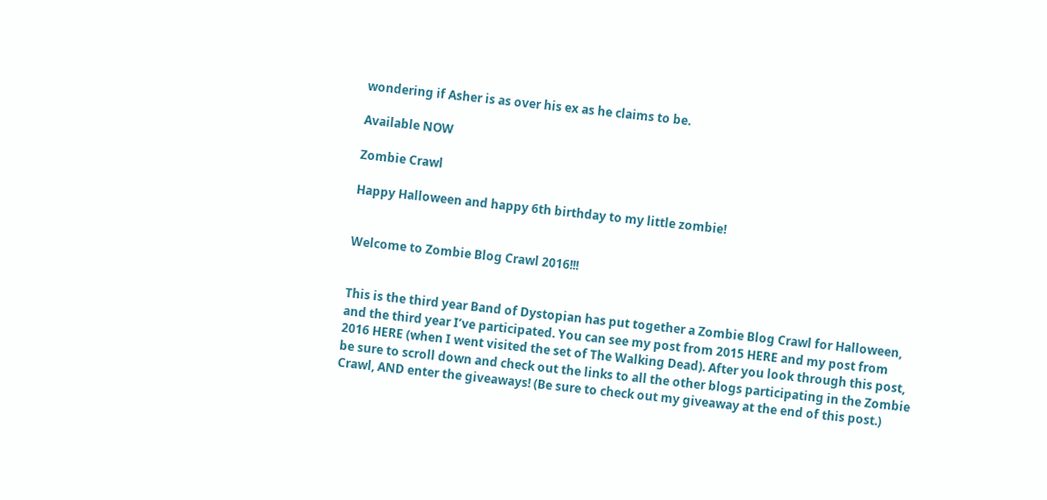wondering if Asher is as over his ex as he claims to be.

Available NOW

Zombie Crawl

Happy Halloween and happy 6th birthday to my little zombie!


Welcome to Zombie Blog Crawl 2016!!!


This is the third year Band of Dystopian has put together a Zombie Blog Crawl for Halloween, and the third year I’ve participated. You can see my post from 2015 HERE and my post from 2016 HERE (when I went visited the set of The Walking Dead). After you look through this post, be sure to scroll down and check out the links to all the other blogs participating in the Zombie Crawl, AND enter the giveaways! (Be sure to check out my giveaway at the end of this post.)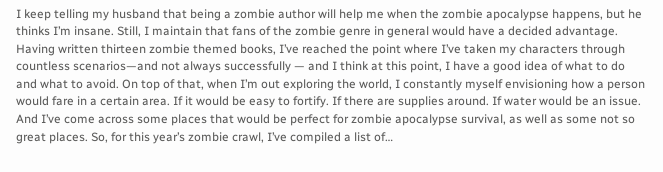I keep telling my husband that being a zombie author will help me when the zombie apocalypse happens, but he thinks I’m insane. Still, I maintain that fans of the zombie genre in general would have a decided advantage. Having written thirteen zombie themed books, I’ve reached the point where I’ve taken my characters through countless scenarios—and not always successfully — and I think at this point, I have a good idea of what to do and what to avoid. On top of that, when I’m out exploring the world, I constantly myself envisioning how a person would fare in a certain area. If it would be easy to fortify. If there are supplies around. If water would be an issue. And I’ve come across some places that would be perfect for zombie apocalypse survival, as well as some not so great places. So, for this year’s zombie crawl, I’ve compiled a list of…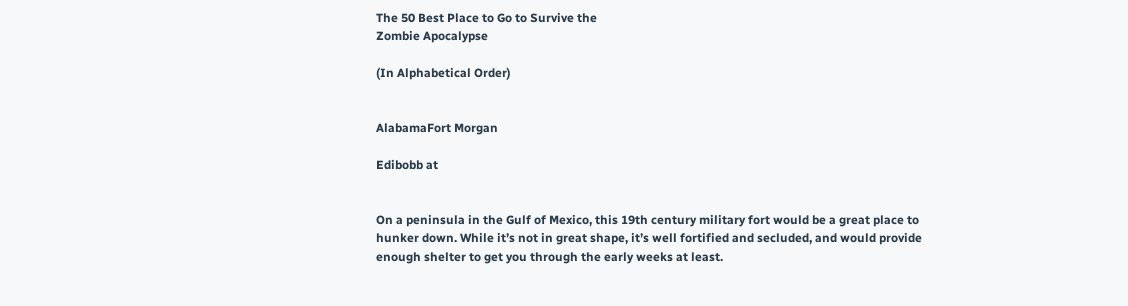The 50 Best Place to Go to Survive the
Zombie Apocalypse

(In Alphabetical Order)


AlabamaFort Morgan

Edibobb at


On a peninsula in the Gulf of Mexico, this 19th century military fort would be a great place to hunker down. While it’s not in great shape, it’s well fortified and secluded, and would provide enough shelter to get you through the early weeks at least.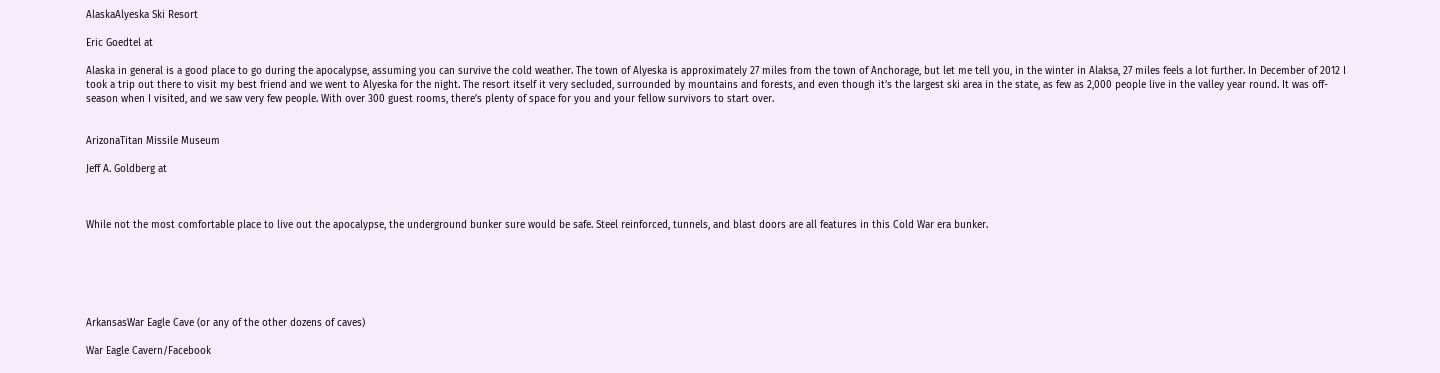AlaskaAlyeska Ski Resort

Eric Goedtel at

Alaska in general is a good place to go during the apocalypse, assuming you can survive the cold weather. The town of Alyeska is approximately 27 miles from the town of Anchorage, but let me tell you, in the winter in Alaksa, 27 miles feels a lot further. In December of 2012 I took a trip out there to visit my best friend and we went to Alyeska for the night. The resort itself it very secluded, surrounded by mountains and forests, and even though it’s the largest ski area in the state, as few as 2,000 people live in the valley year round. It was off-season when I visited, and we saw very few people. With over 300 guest rooms, there’s plenty of space for you and your fellow survivors to start over.


ArizonaTitan Missile Museum

Jeff A. Goldberg at



While not the most comfortable place to live out the apocalypse, the underground bunker sure would be safe. Steel reinforced, tunnels, and blast doors are all features in this Cold War era bunker.






ArkansasWar Eagle Cave (or any of the other dozens of caves)

War Eagle Cavern/Facebook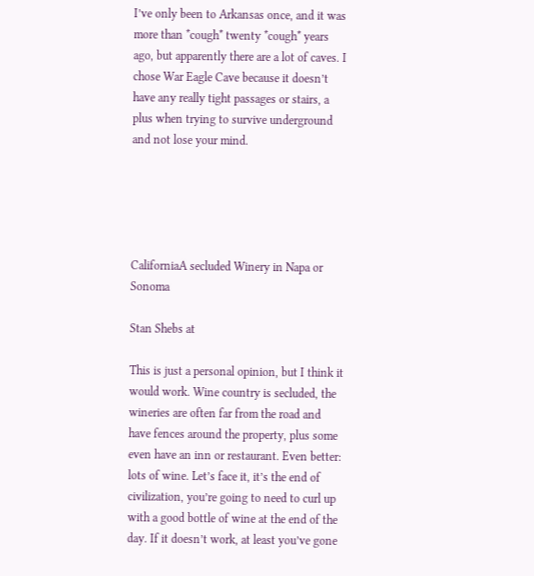I’ve only been to Arkansas once, and it was more than *cough* twenty *cough* years ago, but apparently there are a lot of caves. I chose War Eagle Cave because it doesn’t have any really tight passages or stairs, a plus when trying to survive underground and not lose your mind.





CaliforniaA secluded Winery in Napa or Sonoma

Stan Shebs at

This is just a personal opinion, but I think it would work. Wine country is secluded, the wineries are often far from the road and have fences around the property, plus some even have an inn or restaurant. Even better: lots of wine. Let’s face it, it’s the end of civilization, you’re going to need to curl up with a good bottle of wine at the end of the day. If it doesn’t work, at least you’ve gone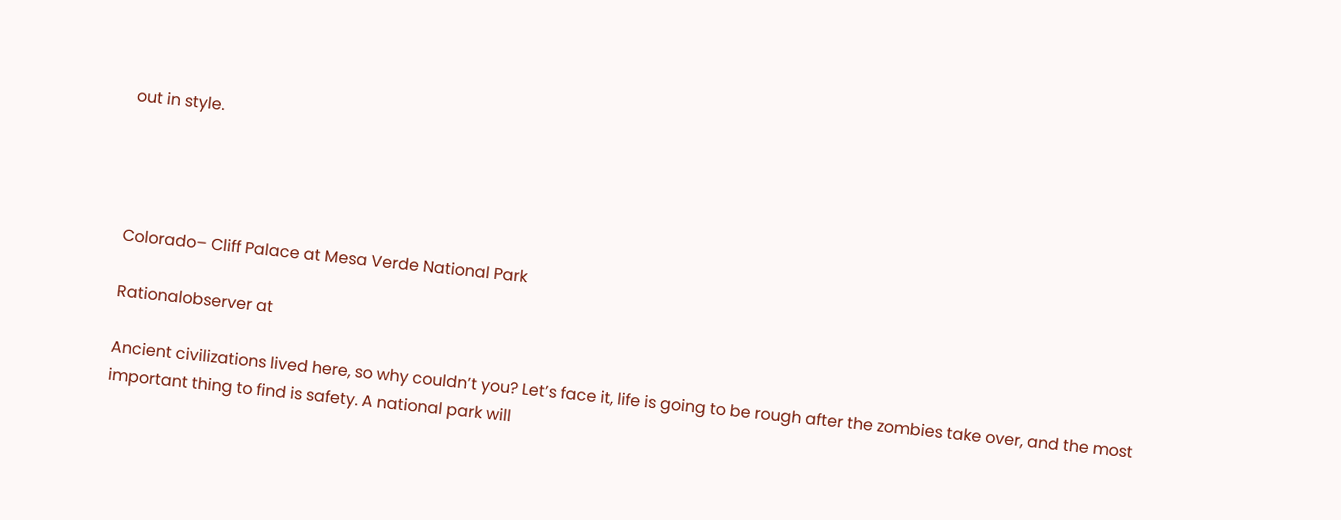out in style.




Colorado– Cliff Palace at Mesa Verde National Park

Rationalobserver at

Ancient civilizations lived here, so why couldn’t you? Let’s face it, life is going to be rough after the zombies take over, and the most important thing to find is safety. A national park will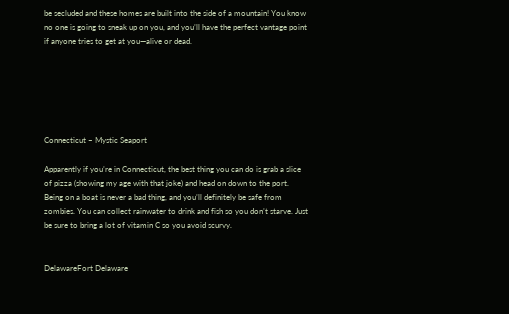be secluded and these homes are built into the side of a mountain! You know no one is going to sneak up on you, and you’ll have the perfect vantage point if anyone tries to get at you—alive or dead.






Connecticut – Mystic Seaport

Apparently if you’re in Connecticut, the best thing you can do is grab a slice of pizza (showing my age with that joke) and head on down to the port. Being on a boat is never a bad thing, and you’ll definitely be safe from zombies. You can collect rainwater to drink and fish so you don’t starve. Just be sure to bring a lot of vitamin C so you avoid scurvy.


DelawareFort Delaware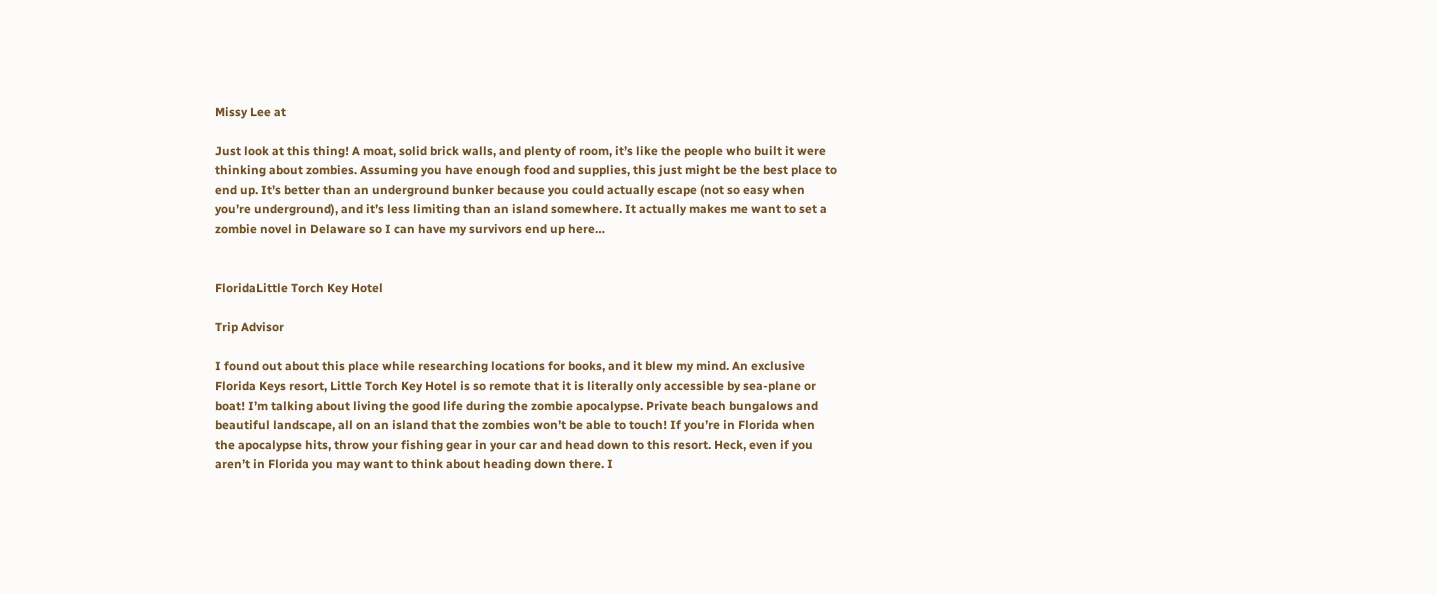Missy Lee at

Just look at this thing! A moat, solid brick walls, and plenty of room, it’s like the people who built it were thinking about zombies. Assuming you have enough food and supplies, this just might be the best place to end up. It’s better than an underground bunker because you could actually escape (not so easy when you’re underground), and it’s less limiting than an island somewhere. It actually makes me want to set a zombie novel in Delaware so I can have my survivors end up here…


FloridaLittle Torch Key Hotel

Trip Advisor

I found out about this place while researching locations for books, and it blew my mind. An exclusive Florida Keys resort, Little Torch Key Hotel is so remote that it is literally only accessible by sea-plane or boat! I’m talking about living the good life during the zombie apocalypse. Private beach bungalows and beautiful landscape, all on an island that the zombies won’t be able to touch! If you’re in Florida when the apocalypse hits, throw your fishing gear in your car and head down to this resort. Heck, even if you aren’t in Florida you may want to think about heading down there. I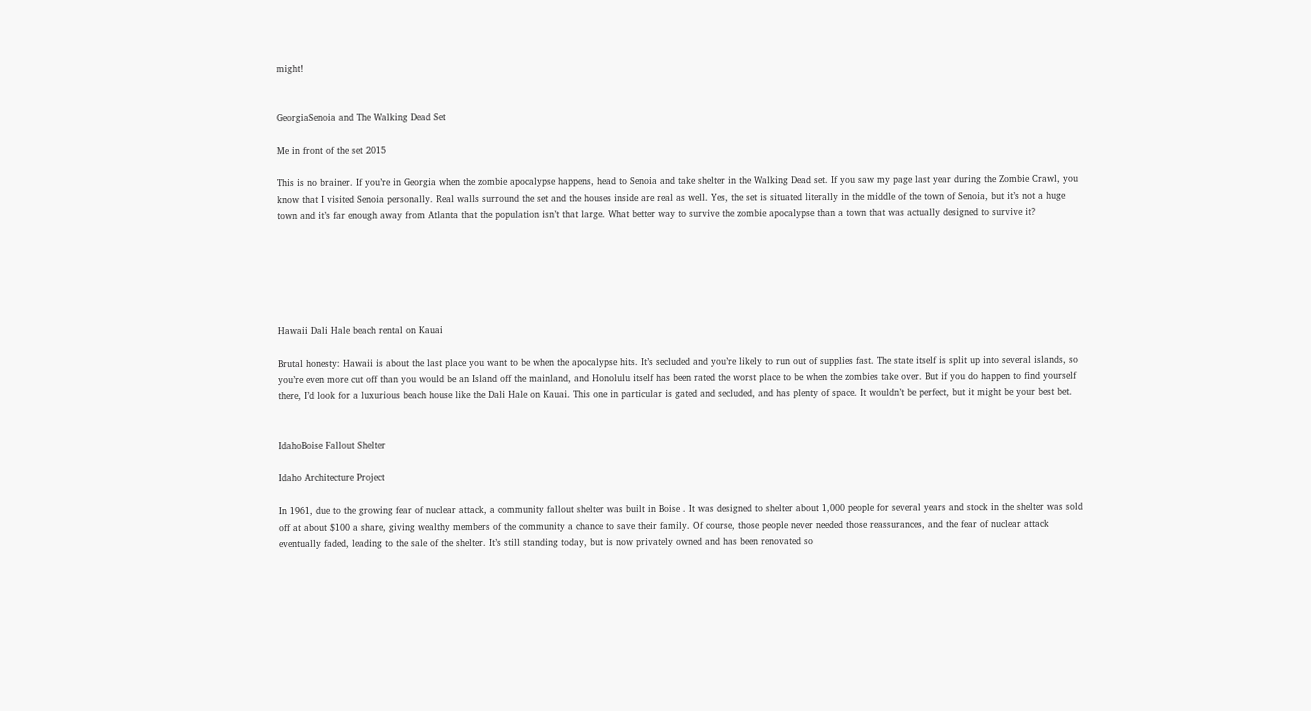might!


GeorgiaSenoia and The Walking Dead Set

Me in front of the set 2015

This is no brainer. If you’re in Georgia when the zombie apocalypse happens, head to Senoia and take shelter in the Walking Dead set. If you saw my page last year during the Zombie Crawl, you know that I visited Senoia personally. Real walls surround the set and the houses inside are real as well. Yes, the set is situated literally in the middle of the town of Senoia, but it’s not a huge town and it’s far enough away from Atlanta that the population isn’t that large. What better way to survive the zombie apocalypse than a town that was actually designed to survive it?






Hawaii Dali Hale beach rental on Kauai

Brutal honesty: Hawaii is about the last place you want to be when the apocalypse hits. It’s secluded and you’re likely to run out of supplies fast. The state itself is split up into several islands, so you’re even more cut off than you would be an Island off the mainland, and Honolulu itself has been rated the worst place to be when the zombies take over. But if you do happen to find yourself there, I’d look for a luxurious beach house like the Dali Hale on Kauai. This one in particular is gated and secluded, and has plenty of space. It wouldn’t be perfect, but it might be your best bet.


IdahoBoise Fallout Shelter

Idaho Architecture Project

In 1961, due to the growing fear of nuclear attack, a community fallout shelter was built in Boise . It was designed to shelter about 1,000 people for several years and stock in the shelter was sold off at about $100 a share, giving wealthy members of the community a chance to save their family. Of course, those people never needed those reassurances, and the fear of nuclear attack eventually faded, leading to the sale of the shelter. It’s still standing today, but is now privately owned and has been renovated so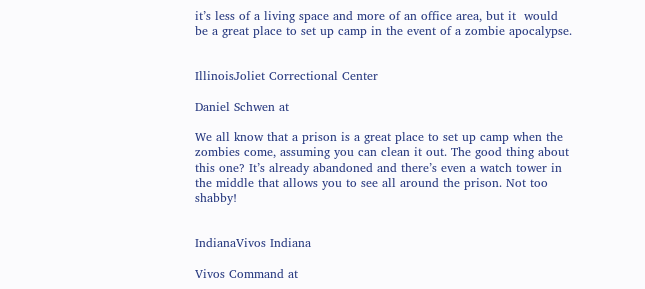it’s less of a living space and more of an office area, but it  would be a great place to set up camp in the event of a zombie apocalypse.


IllinoisJoliet Correctional Center

Daniel Schwen at

We all know that a prison is a great place to set up camp when the zombies come, assuming you can clean it out. The good thing about this one? It’s already abandoned and there’s even a watch tower in the middle that allows you to see all around the prison. Not too shabby!


IndianaVivos Indiana

Vivos Command at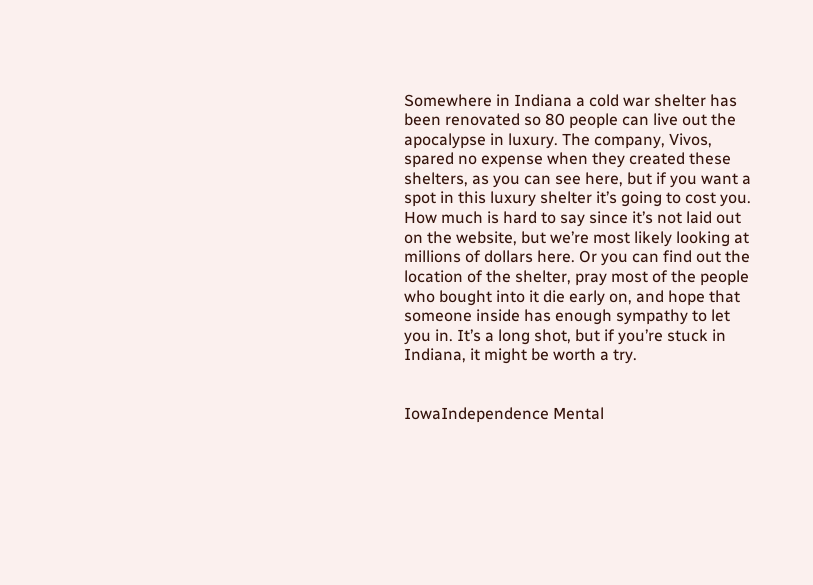Somewhere in Indiana a cold war shelter has been renovated so 80 people can live out the apocalypse in luxury. The company, Vivos, spared no expense when they created these shelters, as you can see here, but if you want a spot in this luxury shelter it’s going to cost you. How much is hard to say since it’s not laid out on the website, but we’re most likely looking at millions of dollars here. Or you can find out the location of the shelter, pray most of the people who bought into it die early on, and hope that someone inside has enough sympathy to let you in. It’s a long shot, but if you’re stuck in Indiana, it might be worth a try.


IowaIndependence Mental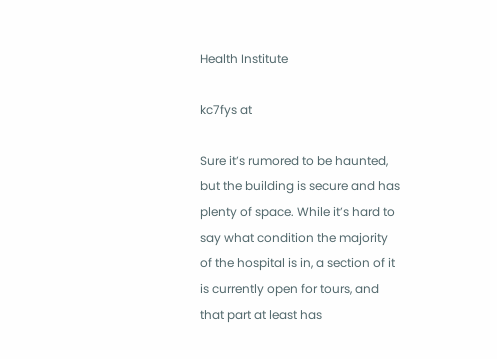Health Institute

kc7fys at

Sure it’s rumored to be haunted, but the building is secure and has plenty of space. While it’s hard to say what condition the majority of the hospital is in, a section of it is currently open for tours, and that part at least has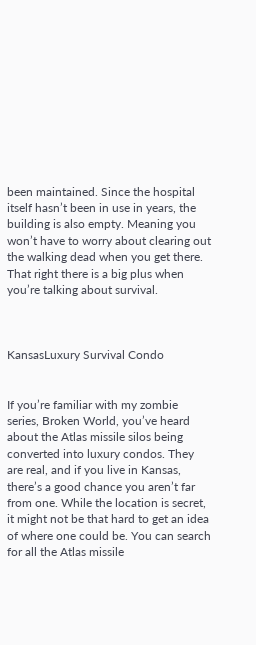been maintained. Since the hospital itself hasn’t been in use in years, the building is also empty. Meaning you won’t have to worry about clearing out the walking dead when you get there. That right there is a big plus when you’re talking about survival.



KansasLuxury Survival Condo


If you’re familiar with my zombie series, Broken World, you’ve heard about the Atlas missile silos being converted into luxury condos. They are real, and if you live in Kansas, there’s a good chance you aren’t far from one. While the location is secret, it might not be that hard to get an idea of where one could be. You can search for all the Atlas missile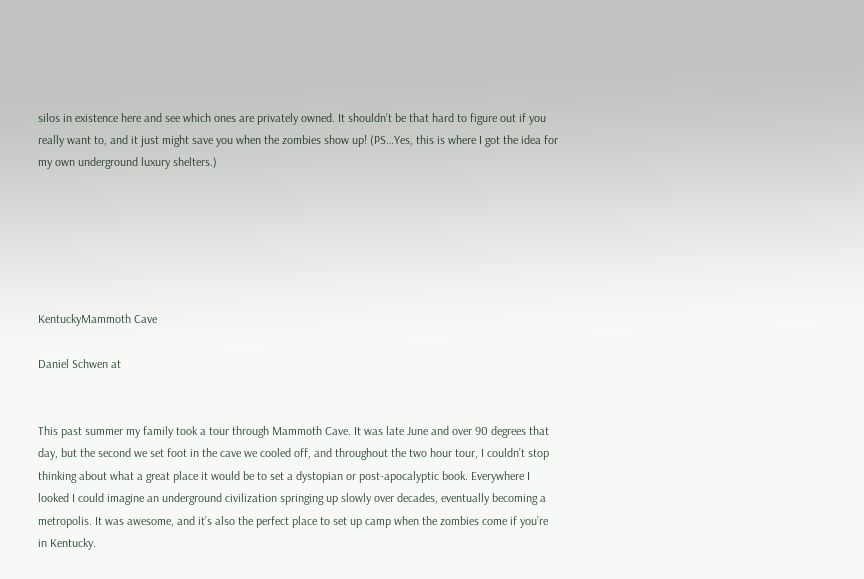silos in existence here and see which ones are privately owned. It shouldn’t be that hard to figure out if you really want to, and it just might save you when the zombies show up! (PS…Yes, this is where I got the idea for my own underground luxury shelters.)






KentuckyMammoth Cave

Daniel Schwen at


This past summer my family took a tour through Mammoth Cave. It was late June and over 90 degrees that day, but the second we set foot in the cave we cooled off, and throughout the two hour tour, I couldn’t stop thinking about what a great place it would be to set a dystopian or post-apocalyptic book. Everywhere I looked I could imagine an underground civilization springing up slowly over decades, eventually becoming a metropolis. It was awesome, and it’s also the perfect place to set up camp when the zombies come if you’re in Kentucky.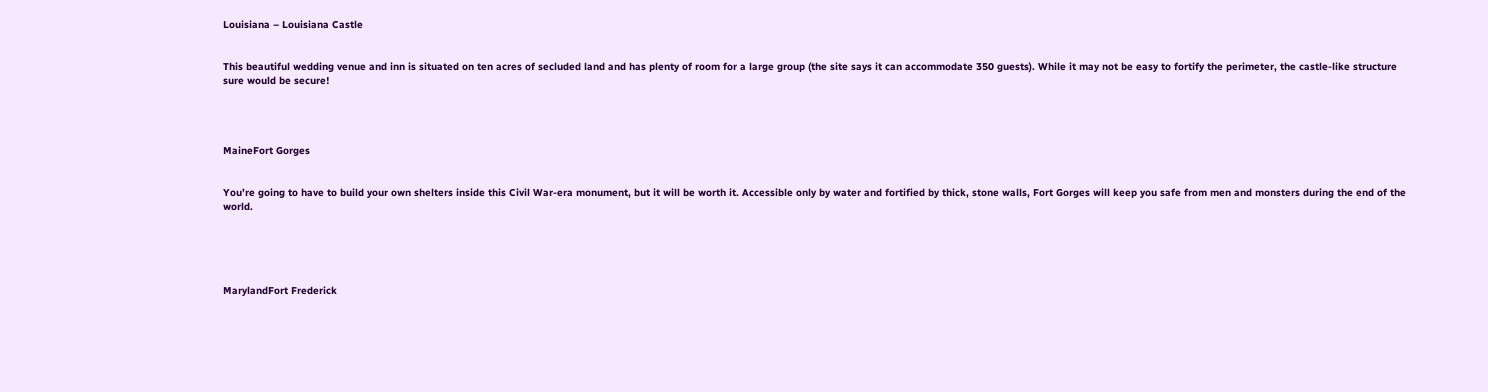Louisiana – Louisiana Castle


This beautiful wedding venue and inn is situated on ten acres of secluded land and has plenty of room for a large group (the site says it can accommodate 350 guests). While it may not be easy to fortify the perimeter, the castle-like structure sure would be secure!




MaineFort Gorges


You’re going to have to build your own shelters inside this Civil War-era monument, but it will be worth it. Accessible only by water and fortified by thick, stone walls, Fort Gorges will keep you safe from men and monsters during the end of the world.





MarylandFort Frederick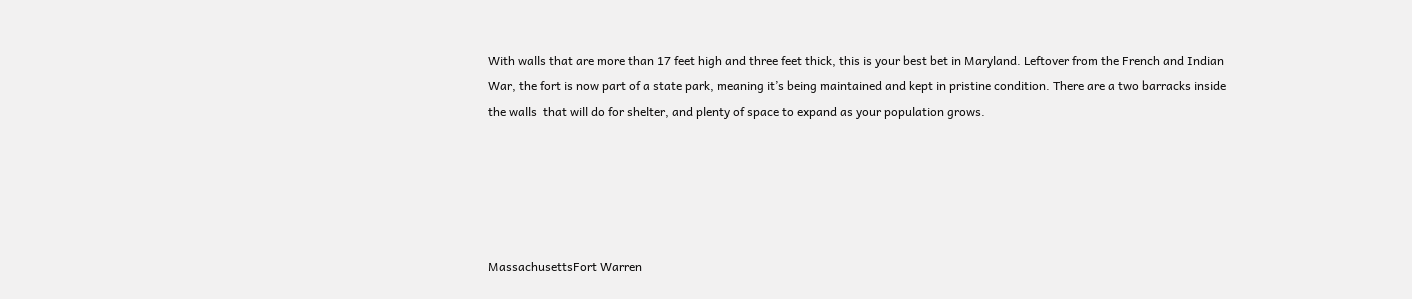With walls that are more than 17 feet high and three feet thick, this is your best bet in Maryland. Leftover from the French and Indian War, the fort is now part of a state park, meaning it’s being maintained and kept in pristine condition. There are a two barracks inside the walls  that will do for shelter, and plenty of space to expand as your population grows.





MassachusettsFort Warren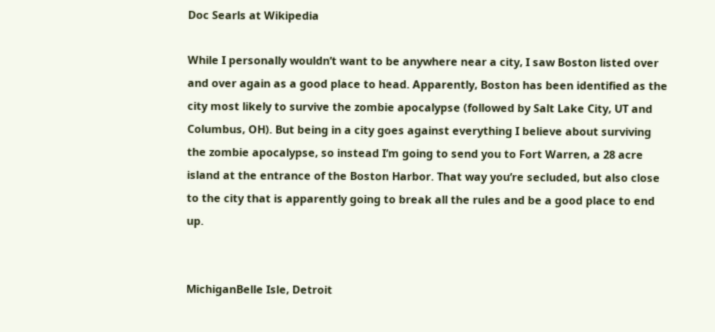Doc Searls at Wikipedia

While I personally wouldn’t want to be anywhere near a city, I saw Boston listed over and over again as a good place to head. Apparently, Boston has been identified as the city most likely to survive the zombie apocalypse (followed by Salt Lake City, UT and Columbus, OH). But being in a city goes against everything I believe about surviving the zombie apocalypse, so instead I’m going to send you to Fort Warren, a 28 acre island at the entrance of the Boston Harbor. That way you’re secluded, but also close to the city that is apparently going to break all the rules and be a good place to end up.


MichiganBelle Isle, Detroit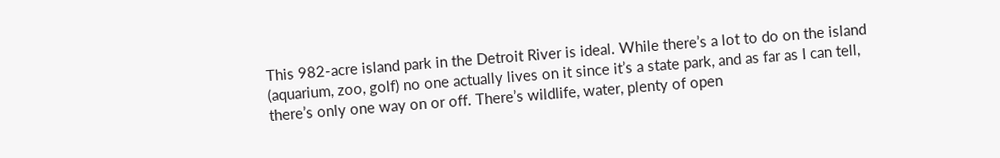This 982-acre island park in the Detroit River is ideal. While there’s a lot to do on the island (aquarium, zoo, golf) no one actually lives on it since it’s a state park, and as far as I can tell, there’s only one way on or off. There’s wildlife, water, plenty of open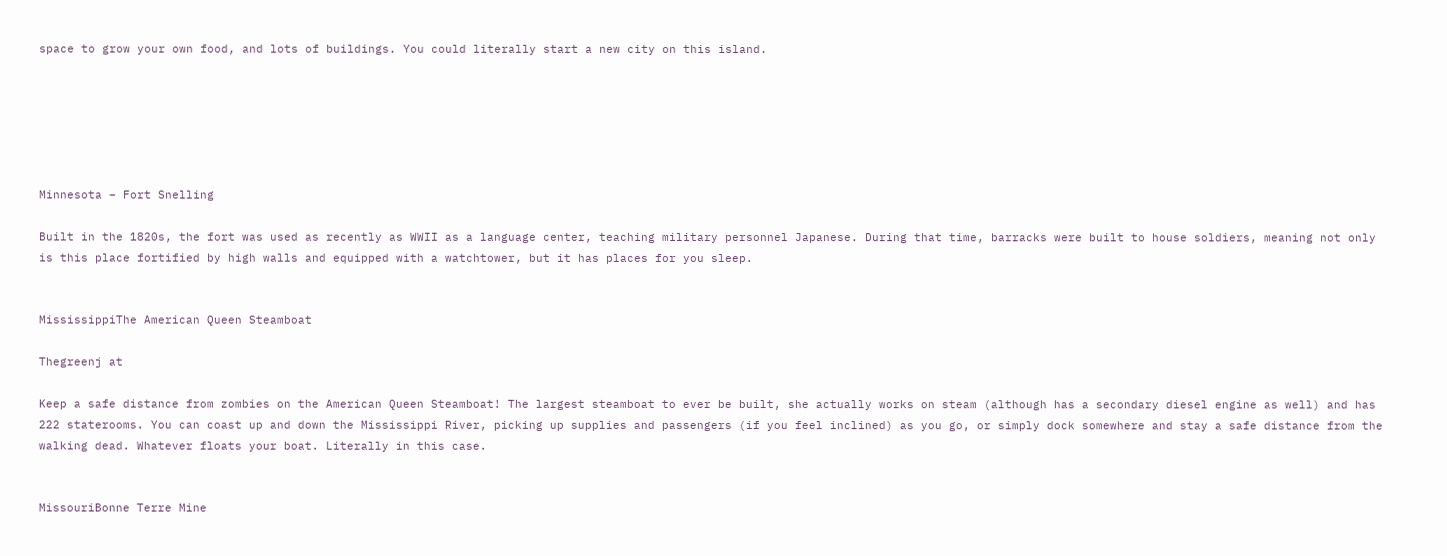space to grow your own food, and lots of buildings. You could literally start a new city on this island.






Minnesota – Fort Snelling

Built in the 1820s, the fort was used as recently as WWII as a language center, teaching military personnel Japanese. During that time, barracks were built to house soldiers, meaning not only is this place fortified by high walls and equipped with a watchtower, but it has places for you sleep.


MississippiThe American Queen Steamboat

Thegreenj at

Keep a safe distance from zombies on the American Queen Steamboat! The largest steamboat to ever be built, she actually works on steam (although has a secondary diesel engine as well) and has 222 staterooms. You can coast up and down the Mississippi River, picking up supplies and passengers (if you feel inclined) as you go, or simply dock somewhere and stay a safe distance from the walking dead. Whatever floats your boat. Literally in this case.


MissouriBonne Terre Mine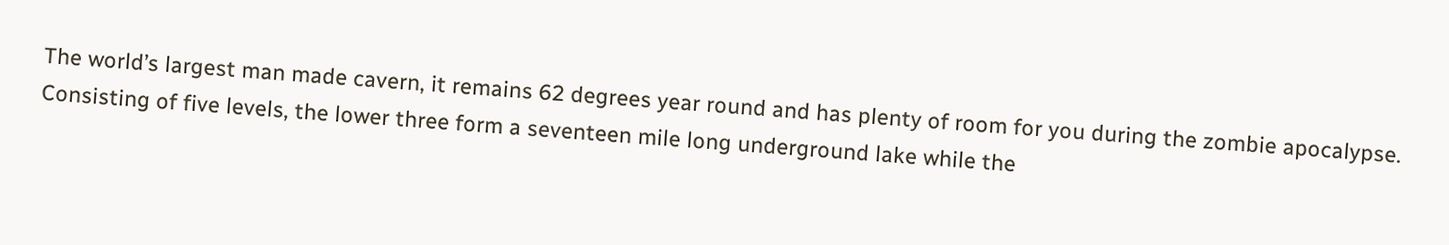The world’s largest man made cavern, it remains 62 degrees year round and has plenty of room for you during the zombie apocalypse. Consisting of five levels, the lower three form a seventeen mile long underground lake while the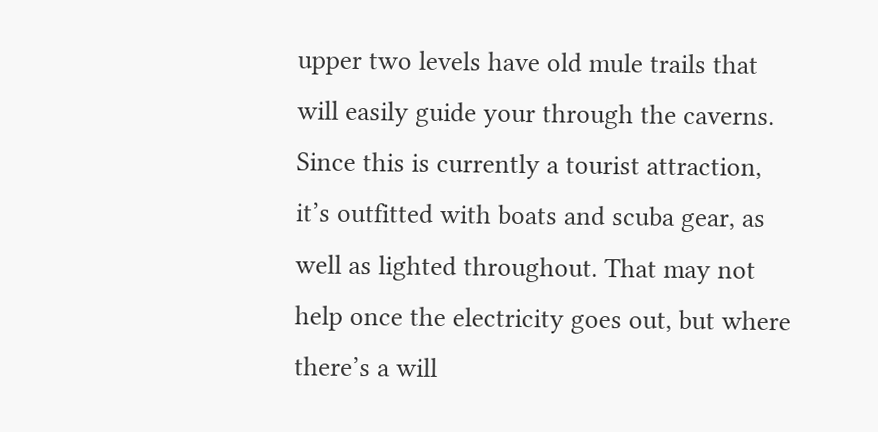upper two levels have old mule trails that will easily guide your through the caverns. Since this is currently a tourist attraction, it’s outfitted with boats and scuba gear, as well as lighted throughout. That may not help once the electricity goes out, but where there’s a will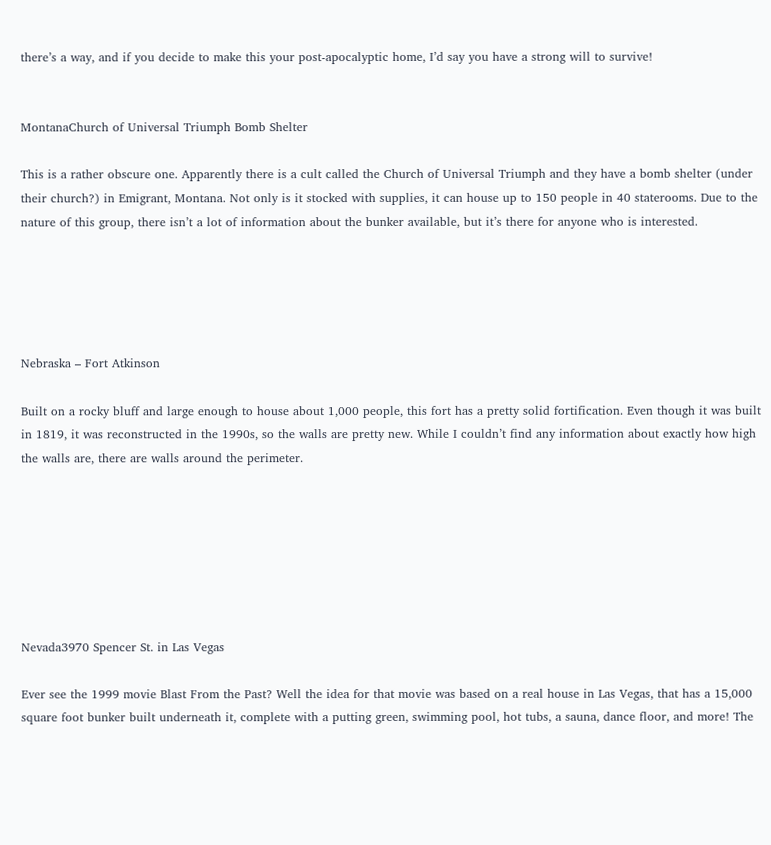there’s a way, and if you decide to make this your post-apocalyptic home, I’d say you have a strong will to survive!


MontanaChurch of Universal Triumph Bomb Shelter

This is a rather obscure one. Apparently there is a cult called the Church of Universal Triumph and they have a bomb shelter (under their church?) in Emigrant, Montana. Not only is it stocked with supplies, it can house up to 150 people in 40 staterooms. Due to the nature of this group, there isn’t a lot of information about the bunker available, but it’s there for anyone who is interested.





Nebraska – Fort Atkinson

Built on a rocky bluff and large enough to house about 1,000 people, this fort has a pretty solid fortification. Even though it was built in 1819, it was reconstructed in the 1990s, so the walls are pretty new. While I couldn’t find any information about exactly how high the walls are, there are walls around the perimeter.







Nevada3970 Spencer St. in Las Vegas

Ever see the 1999 movie Blast From the Past? Well the idea for that movie was based on a real house in Las Vegas, that has a 15,000 square foot bunker built underneath it, complete with a putting green, swimming pool, hot tubs, a sauna, dance floor, and more! The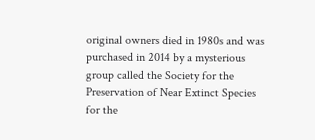original owners died in 1980s and was purchased in 2014 by a mysterious group called the Society for the Preservation of Near Extinct Species for the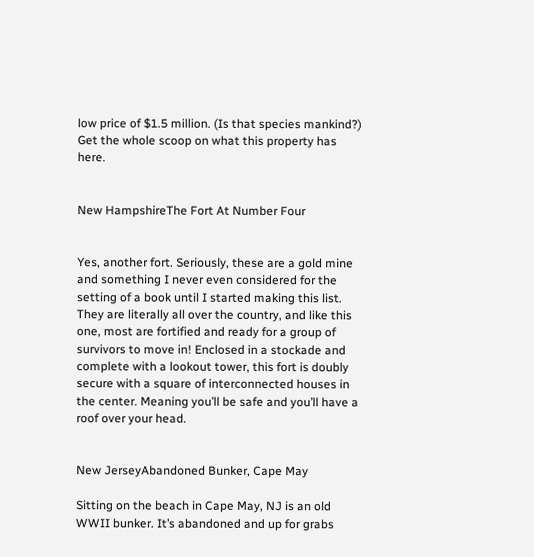low price of $1.5 million. (Is that species mankind?) Get the whole scoop on what this property has here.


New HampshireThe Fort At Number Four


Yes, another fort. Seriously, these are a gold mine and something I never even considered for the setting of a book until I started making this list. They are literally all over the country, and like this one, most are fortified and ready for a group of survivors to move in! Enclosed in a stockade and complete with a lookout tower, this fort is doubly secure with a square of interconnected houses in the center. Meaning you’ll be safe and you’ll have a roof over your head.


New JerseyAbandoned Bunker, Cape May

Sitting on the beach in Cape May, NJ is an old WWII bunker. It’s abandoned and up for grabs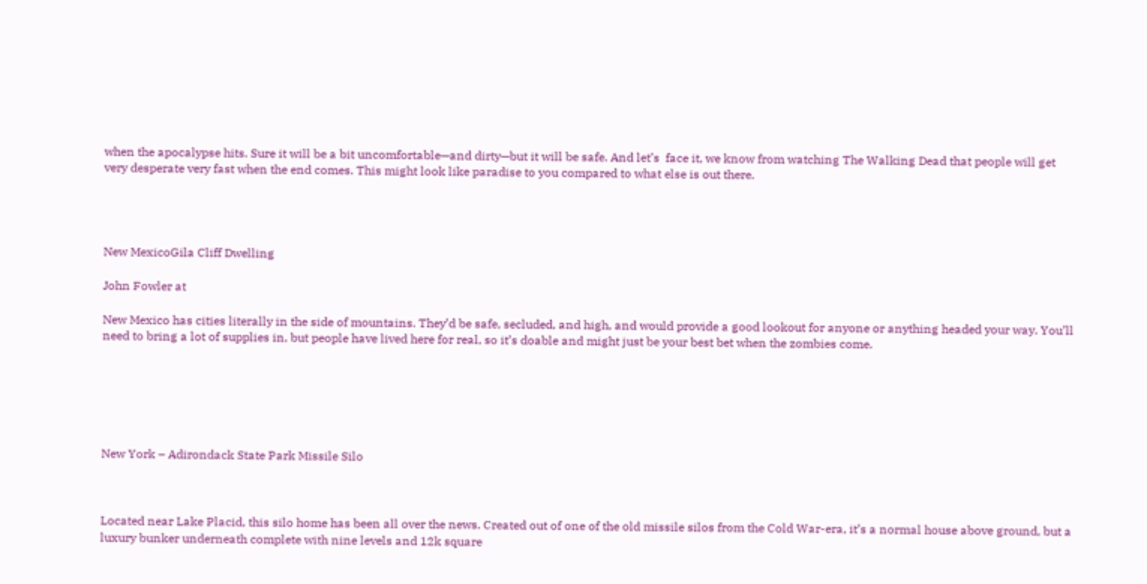when the apocalypse hits. Sure it will be a bit uncomfortable—and dirty—but it will be safe. And let’s  face it, we know from watching The Walking Dead that people will get very desperate very fast when the end comes. This might look like paradise to you compared to what else is out there.




New MexicoGila Cliff Dwelling

John Fowler at

New Mexico has cities literally in the side of mountains. They’d be safe, secluded, and high, and would provide a good lookout for anyone or anything headed your way. You’ll need to bring a lot of supplies in, but people have lived here for real, so it’s doable and might just be your best bet when the zombies come.






New York – Adirondack State Park Missile Silo



Located near Lake Placid, this silo home has been all over the news. Created out of one of the old missile silos from the Cold War-era, it’s a normal house above ground, but a luxury bunker underneath complete with nine levels and 12k square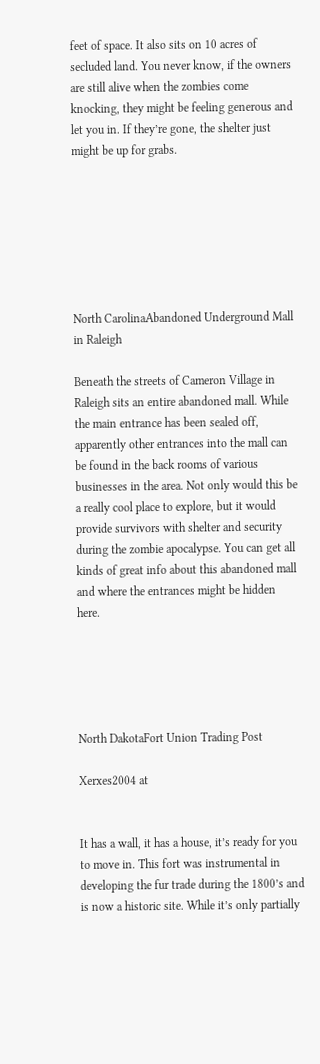feet of space. It also sits on 10 acres of secluded land. You never know, if the owners are still alive when the zombies come knocking, they might be feeling generous and let you in. If they’re gone, the shelter just might be up for grabs.







North CarolinaAbandoned Underground Mall in Raleigh

Beneath the streets of Cameron Village in Raleigh sits an entire abandoned mall. While the main entrance has been sealed off, apparently other entrances into the mall can be found in the back rooms of various businesses in the area. Not only would this be a really cool place to explore, but it would provide survivors with shelter and security during the zombie apocalypse. You can get all kinds of great info about this abandoned mall and where the entrances might be hidden here.





North DakotaFort Union Trading Post

Xerxes2004 at


It has a wall, it has a house, it’s ready for you to move in. This fort was instrumental in developing the fur trade during the 1800’s and is now a historic site. While it’s only partially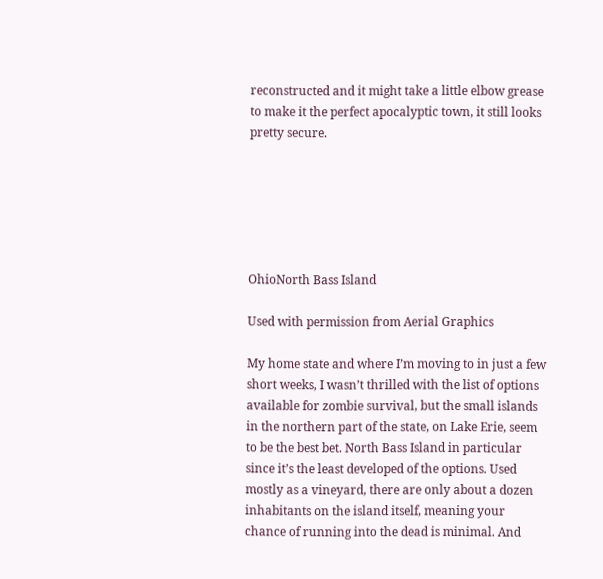reconstructed and it might take a little elbow grease to make it the perfect apocalyptic town, it still looks pretty secure.






OhioNorth Bass Island

Used with permission from Aerial Graphics

My home state and where I’m moving to in just a few short weeks, I wasn’t thrilled with the list of options available for zombie survival, but the small islands in the northern part of the state, on Lake Erie, seem to be the best bet. North Bass Island in particular since it’s the least developed of the options. Used mostly as a vineyard, there are only about a dozen inhabitants on the island itself, meaning your chance of running into the dead is minimal. And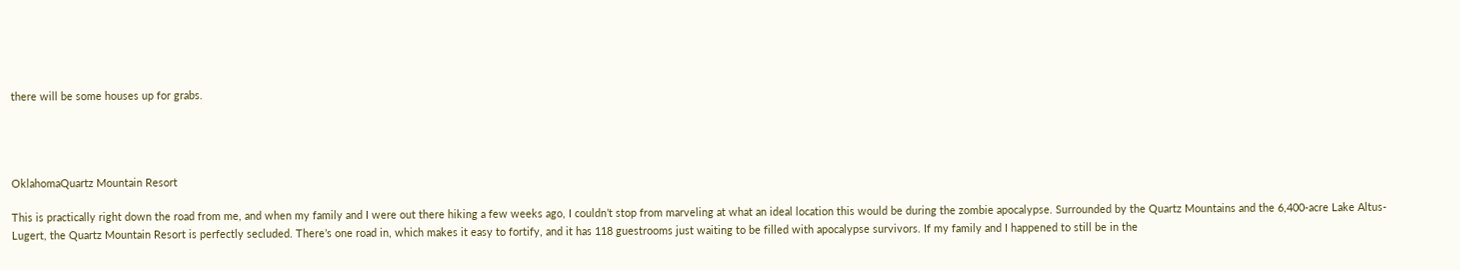there will be some houses up for grabs.




OklahomaQuartz Mountain Resort

This is practically right down the road from me, and when my family and I were out there hiking a few weeks ago, I couldn’t stop from marveling at what an ideal location this would be during the zombie apocalypse. Surrounded by the Quartz Mountains and the 6,400-acre Lake Altus-Lugert, the Quartz Mountain Resort is perfectly secluded. There’s one road in, which makes it easy to fortify, and it has 118 guestrooms just waiting to be filled with apocalypse survivors. If my family and I happened to still be in the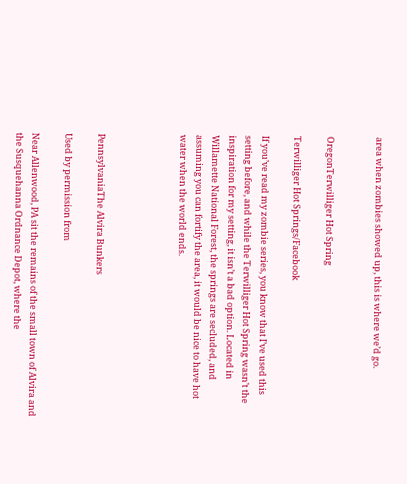area when zombies showed up, this is where we’d go.


OregonTerwilliger Hot Spring

Terwilliger Hot Springs/Facebook

If you’ve read my zombie series, you know that I’ve used this setting before, and while the Terwilliger Hot Spring wasn’t the inspiration for my setting, it isn’t a bad option. Located in Willamette National Forest, the springs are secluded, and assuming you can fortify the area, it would be nice to have hot water when the world ends.




PennsylvaniaThe Alvira Bunkers

Used by permission from

Near Allenwood, PA sit the remains of the small town of Alvira and the Susquehanna Ordnance Depot, where the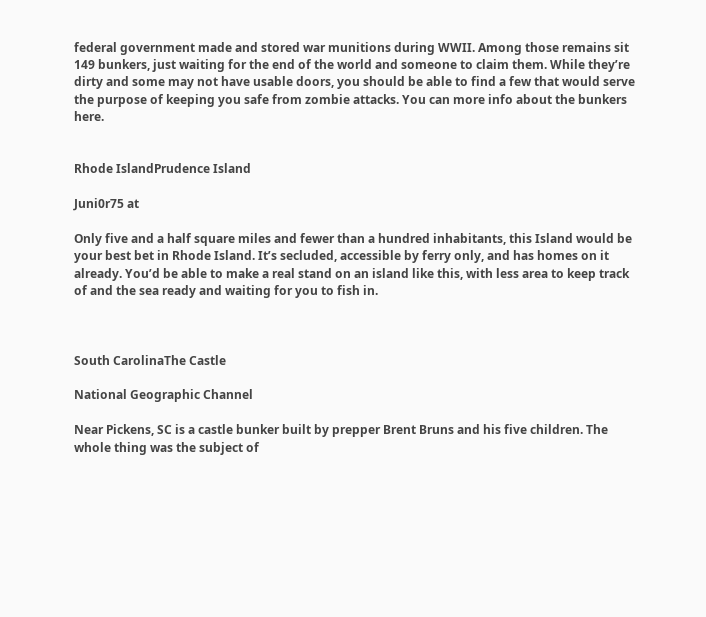federal government made and stored war munitions during WWII. Among those remains sit 149 bunkers, just waiting for the end of the world and someone to claim them. While they’re dirty and some may not have usable doors, you should be able to find a few that would serve the purpose of keeping you safe from zombie attacks. You can more info about the bunkers here.


Rhode IslandPrudence Island

Juni0r75 at

Only five and a half square miles and fewer than a hundred inhabitants, this Island would be your best bet in Rhode Island. It’s secluded, accessible by ferry only, and has homes on it already. You’d be able to make a real stand on an island like this, with less area to keep track of and the sea ready and waiting for you to fish in.



South CarolinaThe Castle

National Geographic Channel

Near Pickens, SC is a castle bunker built by prepper Brent Bruns and his five children. The whole thing was the subject of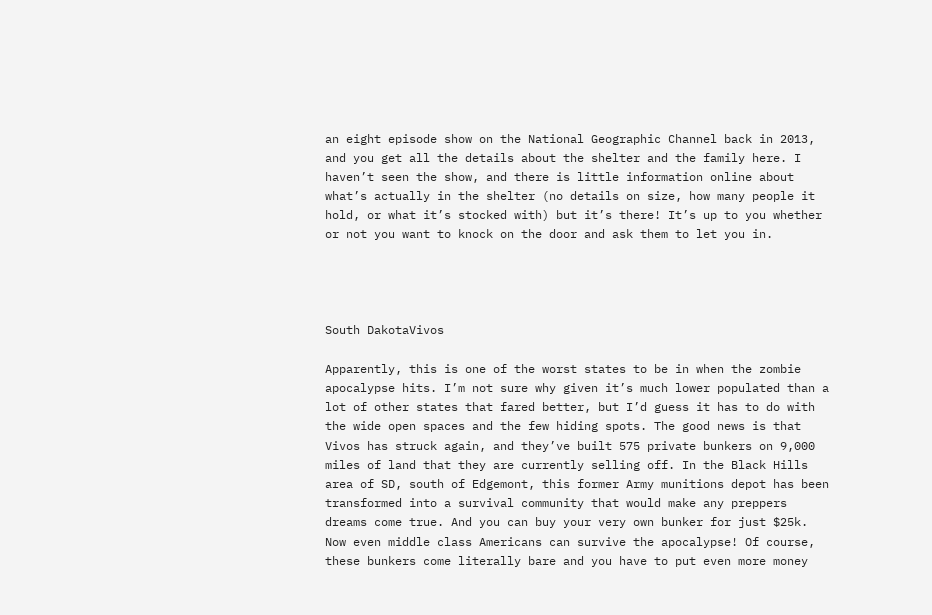an eight episode show on the National Geographic Channel back in 2013, and you get all the details about the shelter and the family here. I haven’t seen the show, and there is little information online about what’s actually in the shelter (no details on size, how many people it hold, or what it’s stocked with) but it’s there! It’s up to you whether or not you want to knock on the door and ask them to let you in.




South DakotaVivos

Apparently, this is one of the worst states to be in when the zombie apocalypse hits. I’m not sure why given it’s much lower populated than a lot of other states that fared better, but I’d guess it has to do with the wide open spaces and the few hiding spots. The good news is that Vivos has struck again, and they’ve built 575 private bunkers on 9,000 miles of land that they are currently selling off. In the Black Hills area of SD, south of Edgemont, this former Army munitions depot has been transformed into a survival community that would make any preppers dreams come true. And you can buy your very own bunker for just $25k. Now even middle class Americans can survive the apocalypse! Of course, these bunkers come literally bare and you have to put even more money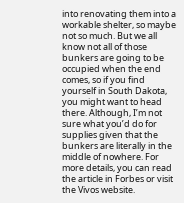into renovating them into a workable shelter, so maybe not so much. But we all know not all of those bunkers are going to be occupied when the end comes, so if you find yourself in South Dakota, you might want to head there. Although, I’m not sure what you’d do for supplies given that the bunkers are literally in the middle of nowhere. For more details, you can read the article in Forbes or visit the Vivos website.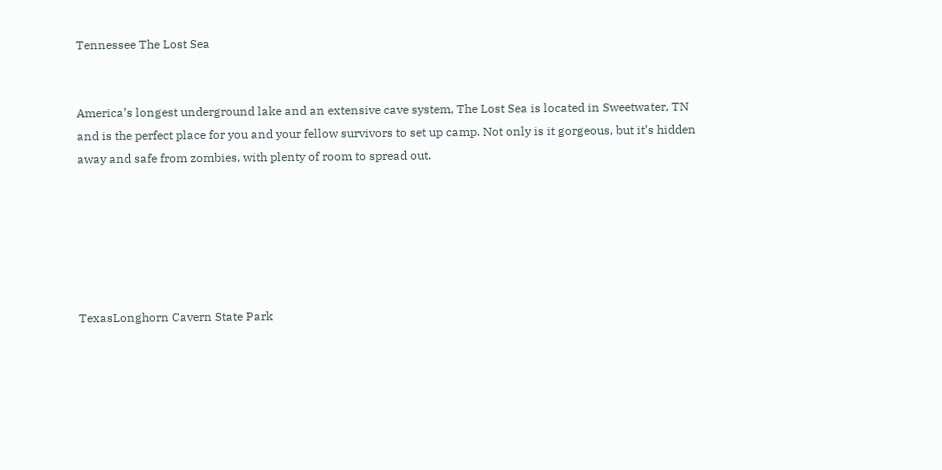Tennessee The Lost Sea


America’s longest underground lake and an extensive cave system, The Lost Sea is located in Sweetwater, TN and is the perfect place for you and your fellow survivors to set up camp. Not only is it gorgeous, but it’s hidden away and safe from zombies, with plenty of room to spread out.






TexasLonghorn Cavern State Park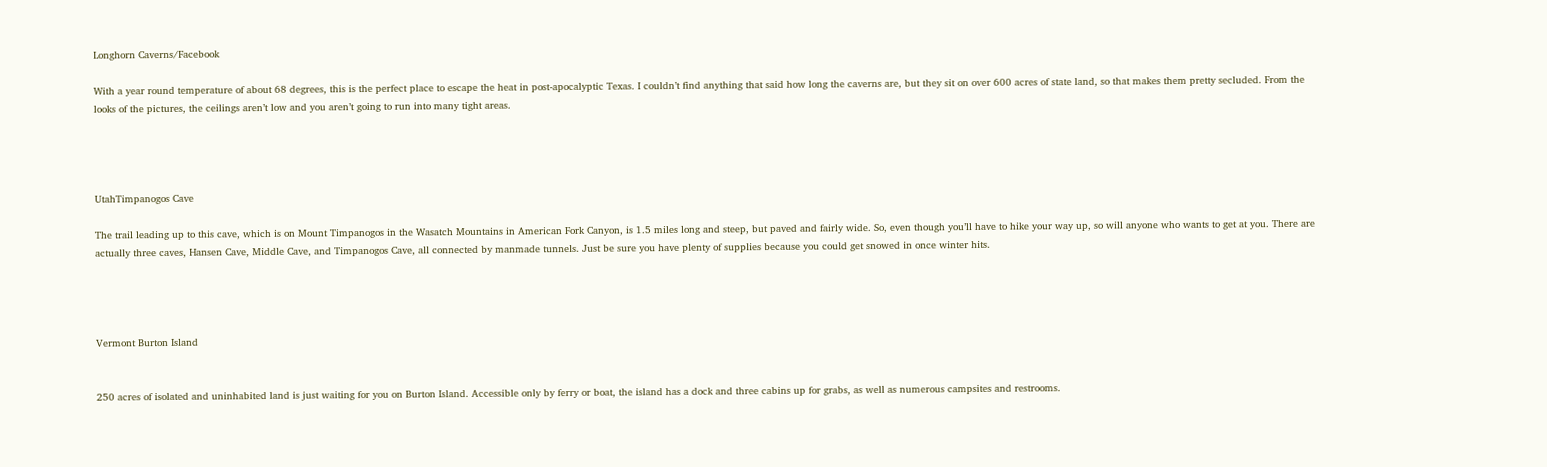Longhorn Caverns/Facebook

With a year round temperature of about 68 degrees, this is the perfect place to escape the heat in post-apocalyptic Texas. I couldn’t find anything that said how long the caverns are, but they sit on over 600 acres of state land, so that makes them pretty secluded. From the looks of the pictures, the ceilings aren’t low and you aren’t going to run into many tight areas.




UtahTimpanogos Cave

The trail leading up to this cave, which is on Mount Timpanogos in the Wasatch Mountains in American Fork Canyon, is 1.5 miles long and steep, but paved and fairly wide. So, even though you’ll have to hike your way up, so will anyone who wants to get at you. There are actually three caves, Hansen Cave, Middle Cave, and Timpanogos Cave, all connected by manmade tunnels. Just be sure you have plenty of supplies because you could get snowed in once winter hits.




Vermont Burton Island


250 acres of isolated and uninhabited land is just waiting for you on Burton Island. Accessible only by ferry or boat, the island has a dock and three cabins up for grabs, as well as numerous campsites and restrooms.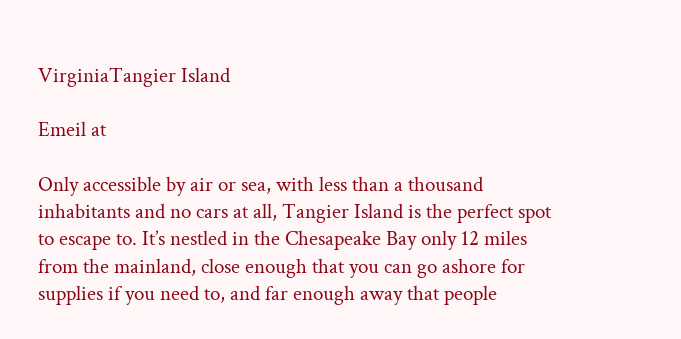VirginiaTangier Island

Emeil at

Only accessible by air or sea, with less than a thousand inhabitants and no cars at all, Tangier Island is the perfect spot to escape to. It’s nestled in the Chesapeake Bay only 12 miles from the mainland, close enough that you can go ashore for supplies if you need to, and far enough away that people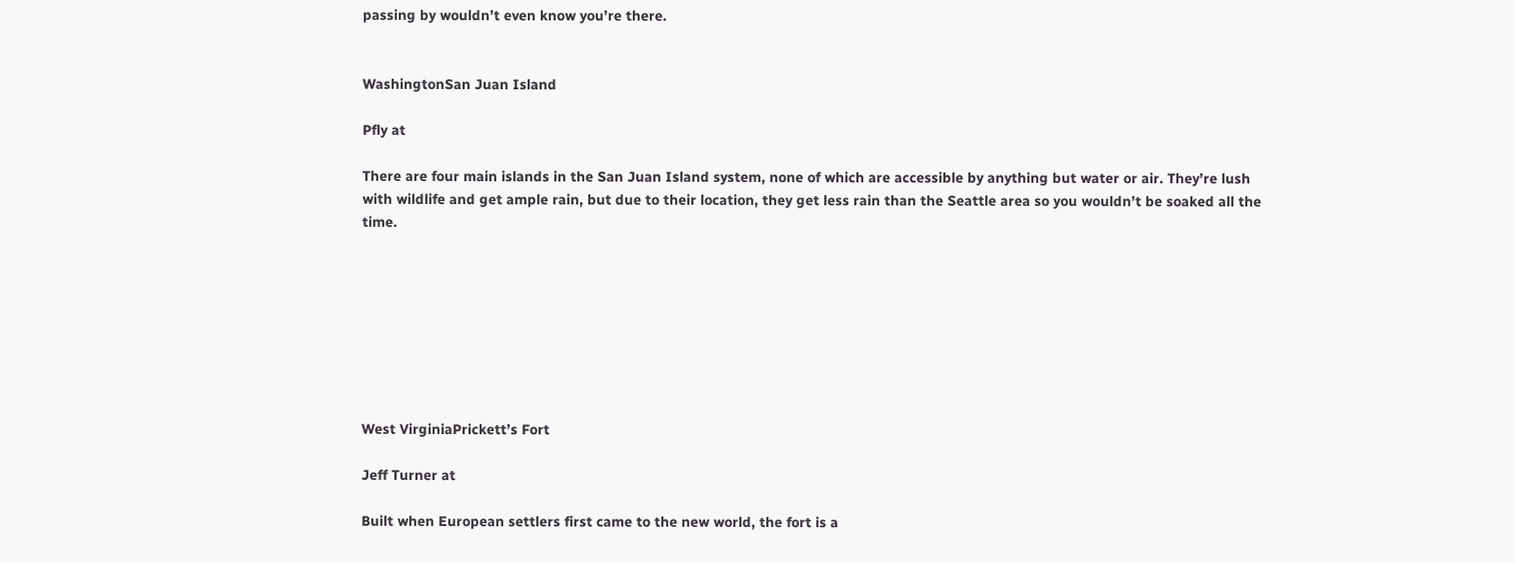passing by wouldn’t even know you’re there.


WashingtonSan Juan Island

Pfly at

There are four main islands in the San Juan Island system, none of which are accessible by anything but water or air. They’re lush with wildlife and get ample rain, but due to their location, they get less rain than the Seattle area so you wouldn’t be soaked all the time.








West VirginiaPrickett’s Fort

Jeff Turner at

Built when European settlers first came to the new world, the fort is a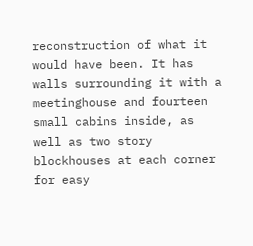reconstruction of what it would have been. It has walls surrounding it with a meetinghouse and fourteen small cabins inside, as well as two story blockhouses at each corner for easy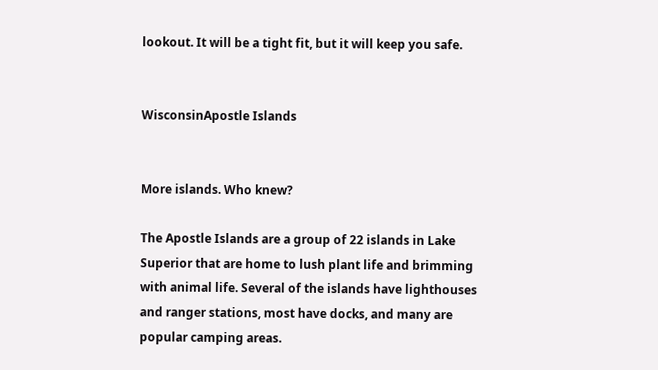lookout. It will be a tight fit, but it will keep you safe.


WisconsinApostle Islands


More islands. Who knew?

The Apostle Islands are a group of 22 islands in Lake Superior that are home to lush plant life and brimming with animal life. Several of the islands have lighthouses and ranger stations, most have docks, and many are popular camping areas.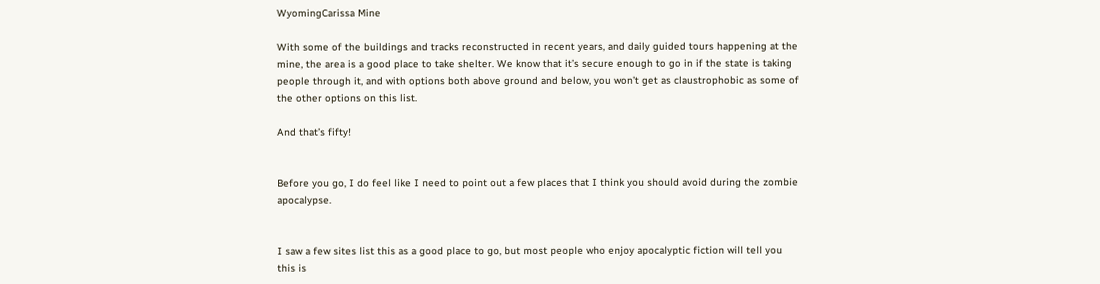WyomingCarissa Mine

With some of the buildings and tracks reconstructed in recent years, and daily guided tours happening at the mine, the area is a good place to take shelter. We know that it’s secure enough to go in if the state is taking people through it, and with options both above ground and below, you won’t get as claustrophobic as some of the other options on this list.

And that’s fifty!


Before you go, I do feel like I need to point out a few places that I think you should avoid during the zombie apocalypse.


I saw a few sites list this as a good place to go, but most people who enjoy apocalyptic fiction will tell you this is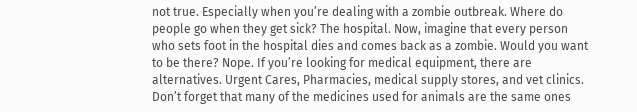not true. Especially when you’re dealing with a zombie outbreak. Where do people go when they get sick? The hospital. Now, imagine that every person who sets foot in the hospital dies and comes back as a zombie. Would you want to be there? Nope. If you’re looking for medical equipment, there are alternatives. Urgent Cares, Pharmacies, medical supply stores, and vet clinics. Don’t forget that many of the medicines used for animals are the same ones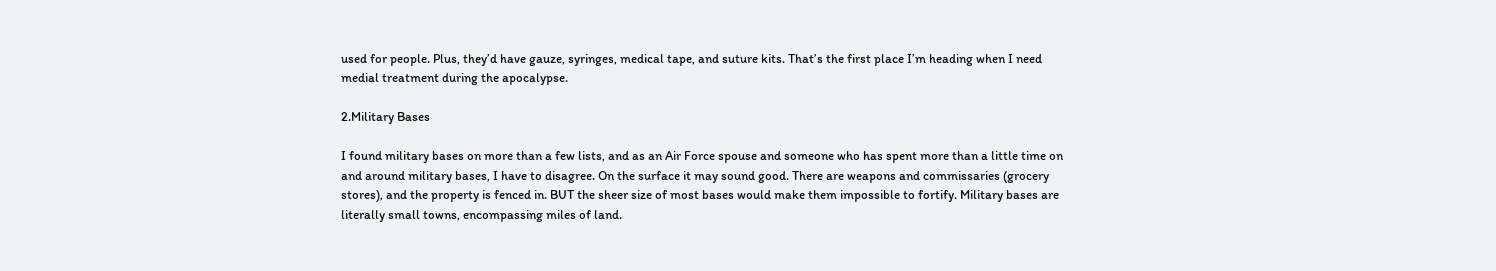used for people. Plus, they’d have gauze, syringes, medical tape, and suture kits. That’s the first place I’m heading when I need medial treatment during the apocalypse.

2.Military Bases

I found military bases on more than a few lists, and as an Air Force spouse and someone who has spent more than a little time on and around military bases, I have to disagree. On the surface it may sound good. There are weapons and commissaries (grocery stores), and the property is fenced in. BUT the sheer size of most bases would make them impossible to fortify. Military bases are literally small towns, encompassing miles of land.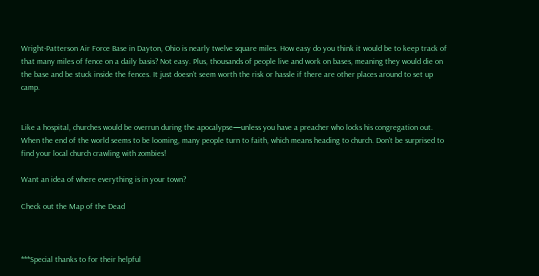Wright-Patterson Air Force Base in Dayton, Ohio is nearly twelve square miles. How easy do you think it would be to keep track of that many miles of fence on a daily basis? Not easy. Plus, thousands of people live and work on bases, meaning they would die on the base and be stuck inside the fences. It just doesn’t seem worth the risk or hassle if there are other places around to set up camp.


Like a hospital, churches would be overrun during the apocalypse—unless you have a preacher who locks his congregation out. When the end of the world seems to be looming, many people turn to faith, which means heading to church. Don’t be surprised to find your local church crawling with zombies!

Want an idea of where everything is in your town?

Check out the Map of the Dead



***Special thanks to for their helpful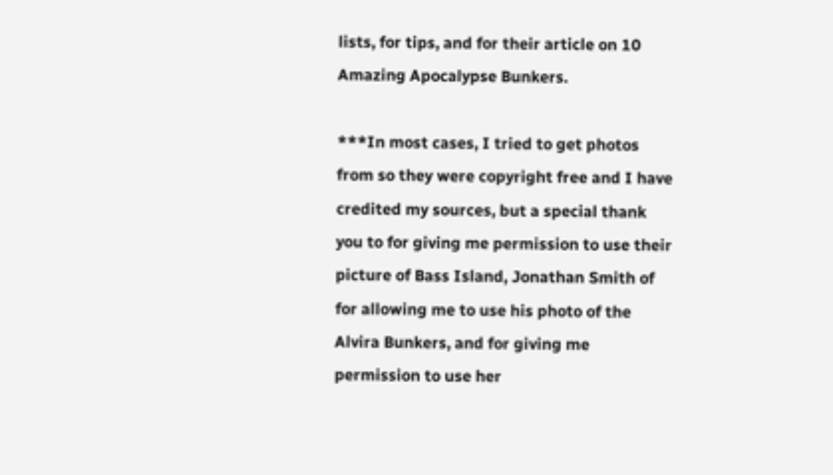lists, for tips, and for their article on 10 Amazing Apocalypse Bunkers.

***In most cases, I tried to get photos from so they were copyright free and I have credited my sources, but a special thank you to for giving me permission to use their picture of Bass Island, Jonathan Smith of for allowing me to use his photo of the Alvira Bunkers, and for giving me permission to use her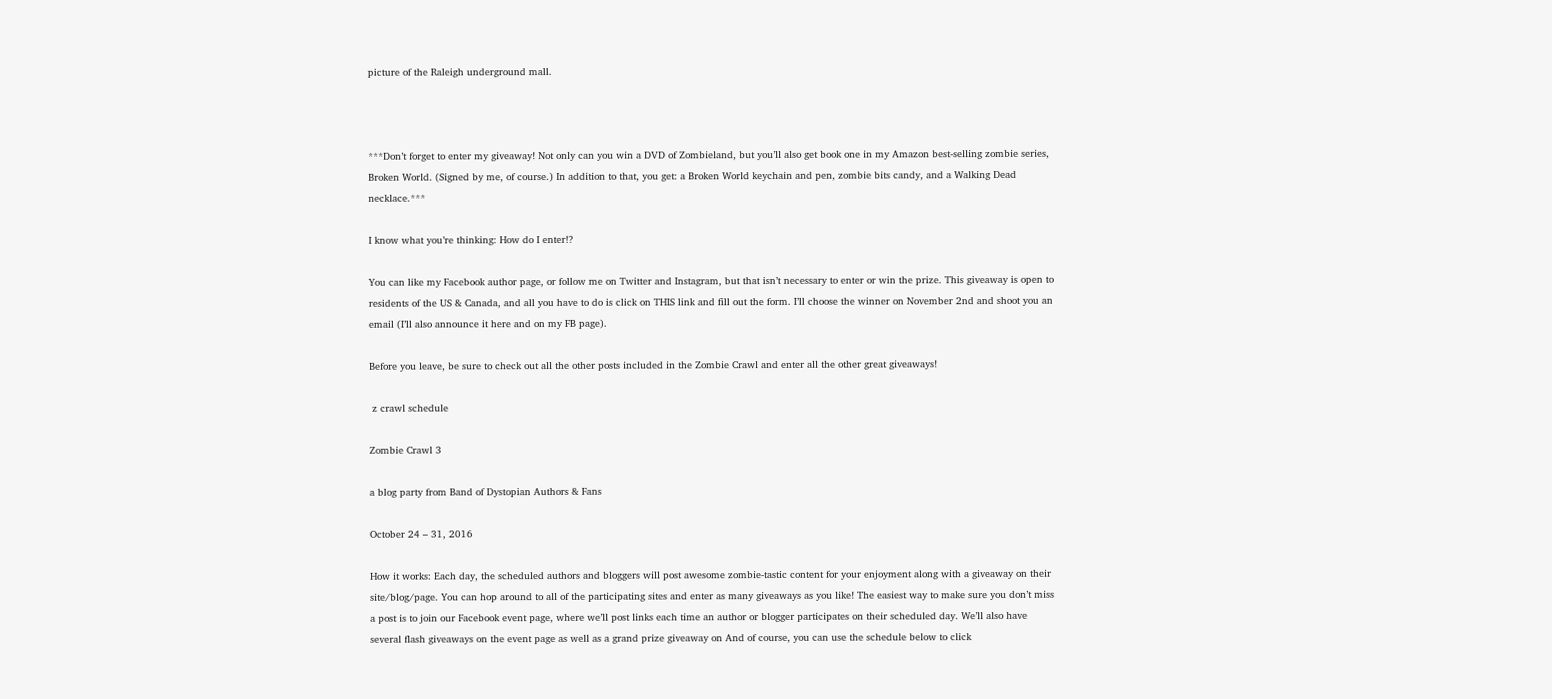picture of the Raleigh underground mall.



***Don’t forget to enter my giveaway! Not only can you win a DVD of Zombieland, but you’ll also get book one in my Amazon best-selling zombie series, Broken World. (Signed by me, of course.) In addition to that, you get: a Broken World keychain and pen, zombie bits candy, and a Walking Dead necklace.***

I know what you’re thinking: How do I enter!?

You can like my Facebook author page, or follow me on Twitter and Instagram, but that isn’t necessary to enter or win the prize. This giveaway is open to residents of the US & Canada, and all you have to do is click on THIS link and fill out the form. I’ll choose the winner on November 2nd and shoot you an email (I’ll also announce it here and on my FB page).

Before you leave, be sure to check out all the other posts included in the Zombie Crawl and enter all the other great giveaways!

 z crawl schedule

Zombie Crawl 3

a blog party from Band of Dystopian Authors & Fans

October 24 – 31, 2016

How it works: Each day, the scheduled authors and bloggers will post awesome zombie-tastic content for your enjoyment along with a giveaway on their site/blog/page. You can hop around to all of the participating sites and enter as many giveaways as you like! The easiest way to make sure you don’t miss a post is to join our Facebook event page, where we’ll post links each time an author or blogger participates on their scheduled day. We’ll also have several flash giveaways on the event page as well as a grand prize giveaway on And of course, you can use the schedule below to click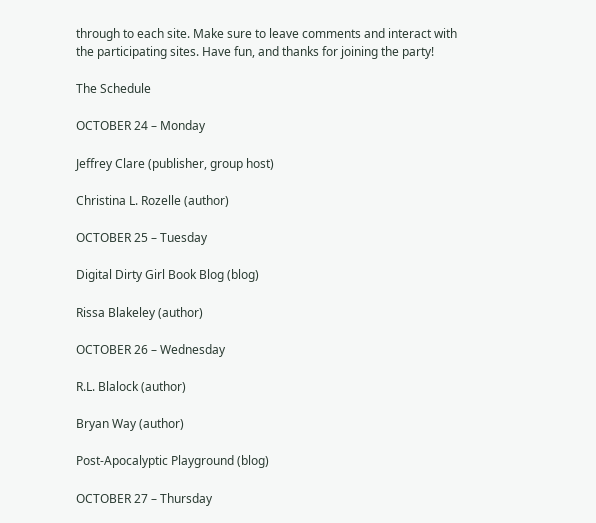through to each site. Make sure to leave comments and interact with the participating sites. Have fun, and thanks for joining the party!

The Schedule

OCTOBER 24 – Monday

Jeffrey Clare (publisher, group host)

Christina L. Rozelle (author)

OCTOBER 25 – Tuesday

Digital Dirty Girl Book Blog (blog)

Rissa Blakeley (author)

OCTOBER 26 – Wednesday

R.L. Blalock (author)

Bryan Way (author)

Post-Apocalyptic Playground (blog)

OCTOBER 27 – Thursday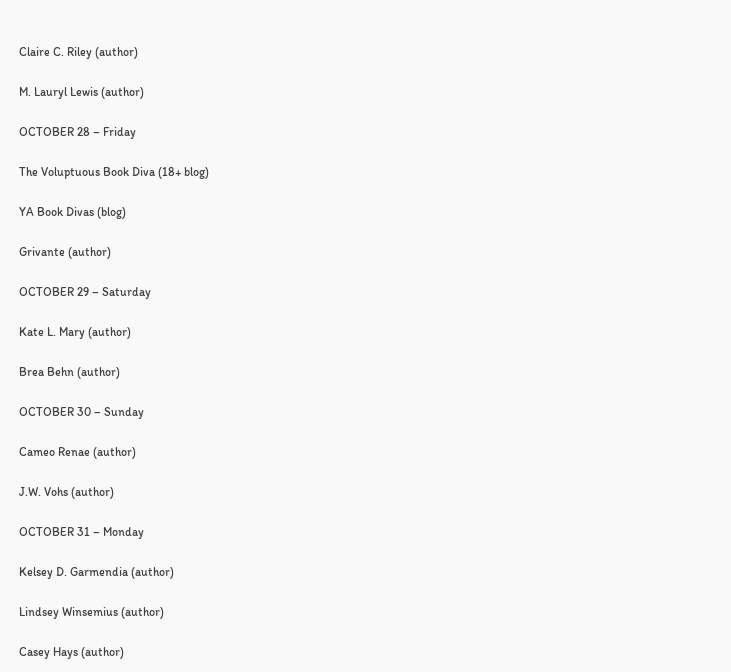Claire C. Riley (author)

M. Lauryl Lewis (author)

OCTOBER 28 – Friday

The Voluptuous Book Diva (18+ blog)

YA Book Divas (blog)

Grivante (author)

OCTOBER 29 – Saturday

Kate L. Mary (author)

Brea Behn (author)

OCTOBER 30 – Sunday

Cameo Renae (author)

J.W. Vohs (author)

OCTOBER 31 – Monday

Kelsey D. Garmendia (author)

Lindsey Winsemius (author)

Casey Hays (author)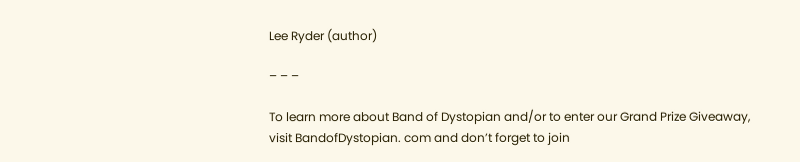Lee Ryder (author)

– – –

To learn more about Band of Dystopian and/or to enter our Grand Prize Giveaway, visit BandofDystopian. com and don’t forget to join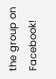the group on Facebook!